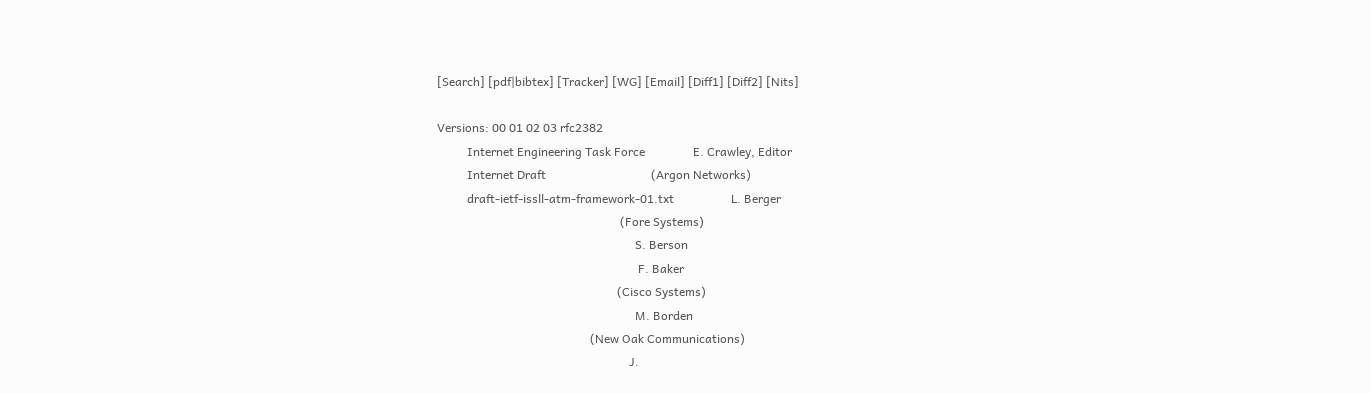[Search] [pdf|bibtex] [Tracker] [WG] [Email] [Diff1] [Diff2] [Nits]

Versions: 00 01 02 03 rfc2382
          Internet Engineering Task Force                E. Crawley, Editor
          Internet Draft                                   (Argon Networks)
          draft-ietf-issll-atm-framework-01.txt                   L. Berger
                                                             (Fore Systems)
                                                                  S. Berson
                                                                   F. Baker
                                                            (Cisco Systems)
                                                                  M. Borden
                                                   (New Oak Communications)
                                                                J.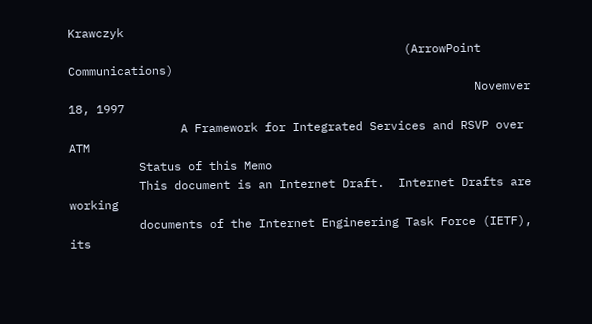Krawczyk
                                                (ArrowPoint Communications)
                                                          Novemver 18, 1997
                A Framework for Integrated Services and RSVP over ATM
          Status of this Memo
          This document is an Internet Draft.  Internet Drafts are working
          documents of the Internet Engineering Task Force (IETF), its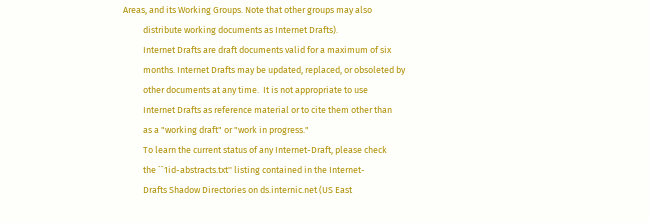Areas, and its Working Groups. Note that other groups may also
          distribute working documents as Internet Drafts).
          Internet Drafts are draft documents valid for a maximum of six
          months. Internet Drafts may be updated, replaced, or obsoleted by
          other documents at any time.  It is not appropriate to use
          Internet Drafts as reference material or to cite them other than
          as a "working draft" or "work in progress."
          To learn the current status of any Internet-Draft, please check
          the ``1id-abstracts.txt'' listing contained in the Internet-
          Drafts Shadow Directories on ds.internic.net (US East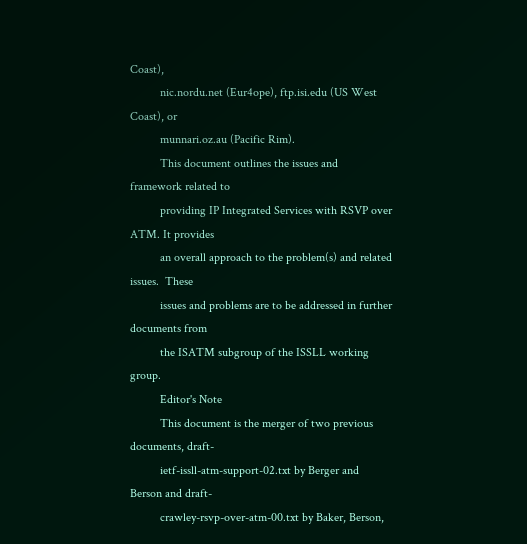Coast),
          nic.nordu.net (Eur4ope), ftp.isi.edu (US West Coast), or
          munnari.oz.au (Pacific Rim).
          This document outlines the issues and framework related to
          providing IP Integrated Services with RSVP over ATM. It provides
          an overall approach to the problem(s) and related issues.  These
          issues and problems are to be addressed in further documents from
          the ISATM subgroup of the ISSLL working group.
          Editor's Note
          This document is the merger of two previous documents, draft-
          ietf-issll-atm-support-02.txt by Berger and Berson and draft-
          crawley-rsvp-over-atm-00.txt by Baker, Berson,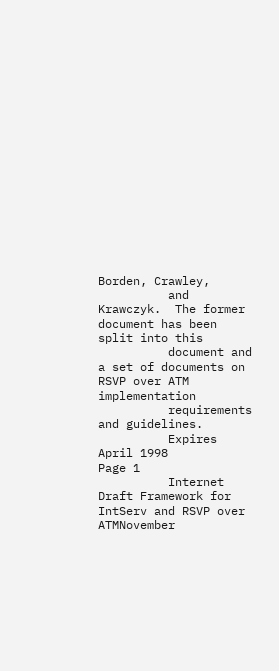Borden, Crawley,
          and Krawczyk.  The former document has been split into this
          document and a set of documents on RSVP over ATM implementation
          requirements and guidelines.
          Expires April 1998                                         Page 1
          Internet Draft Framework for IntServ and RSVP over ATMNovember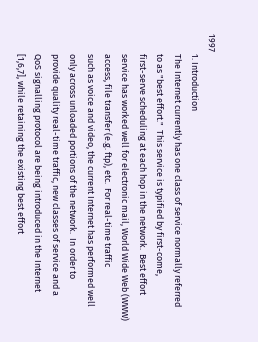1997
          1. Introduction
          The Internet currently has one class of service normally referred
          to as "best effort."  This service is typified by first-come,
          first-serve scheduling at each hop in the network.  Best effort
          service has worked well for electronic mail, World Wide Web (WWW)
          access, file transfer (e.g. ftp), etc.  For real-time traffic
          such as voice and video, the current Internet has performed well
          only across unloaded portions of the network.  In order to
          provide quality real-time traffic, new classes of service and a
          QoS signalling protocol are being introduced in the Internet
          [1,6,7], while retaining the existing best effort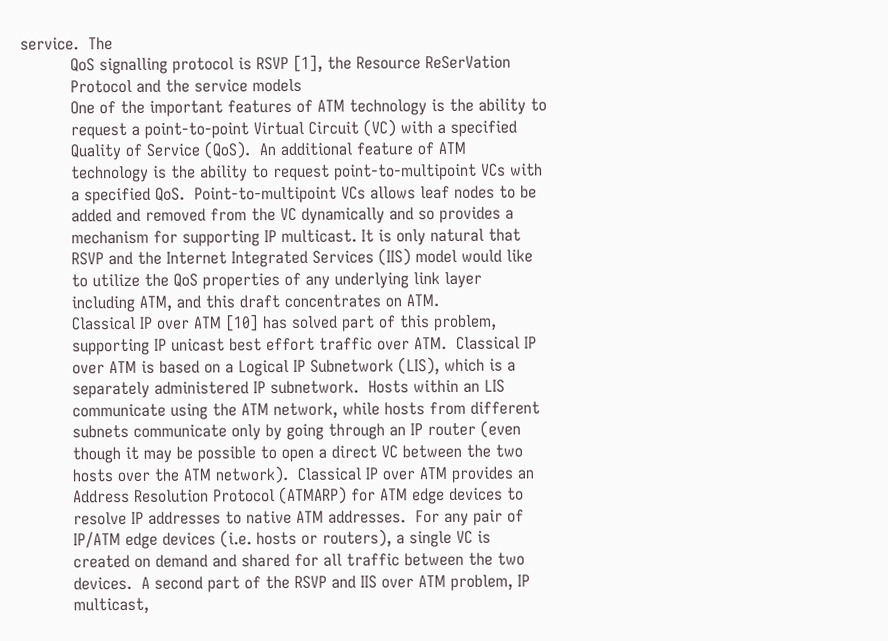service.  The
          QoS signalling protocol is RSVP [1], the Resource ReSerVation
          Protocol and the service models
          One of the important features of ATM technology is the ability to
          request a point-to-point Virtual Circuit (VC) with a specified
          Quality of Service (QoS).  An additional feature of ATM
          technology is the ability to request point-to-multipoint VCs with
          a specified QoS.  Point-to-multipoint VCs allows leaf nodes to be
          added and removed from the VC dynamically and so provides a
          mechanism for supporting IP multicast. It is only natural that
          RSVP and the Internet Integrated Services (IIS) model would like
          to utilize the QoS properties of any underlying link layer
          including ATM, and this draft concentrates on ATM.
          Classical IP over ATM [10] has solved part of this problem,
          supporting IP unicast best effort traffic over ATM.  Classical IP
          over ATM is based on a Logical IP Subnetwork (LIS), which is a
          separately administered IP subnetwork.  Hosts within an LIS
          communicate using the ATM network, while hosts from different
          subnets communicate only by going through an IP router (even
          though it may be possible to open a direct VC between the two
          hosts over the ATM network).  Classical IP over ATM provides an
          Address Resolution Protocol (ATMARP) for ATM edge devices to
          resolve IP addresses to native ATM addresses.  For any pair of
          IP/ATM edge devices (i.e. hosts or routers), a single VC is
          created on demand and shared for all traffic between the two
          devices.  A second part of the RSVP and IIS over ATM problem, IP
          multicast,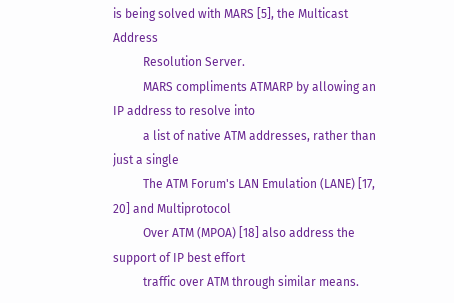is being solved with MARS [5], the Multicast Address
          Resolution Server.
          MARS compliments ATMARP by allowing an IP address to resolve into
          a list of native ATM addresses, rather than just a single
          The ATM Forum's LAN Emulation (LANE) [17, 20] and Multiprotocol
          Over ATM (MPOA) [18] also address the support of IP best effort
          traffic over ATM through similar means.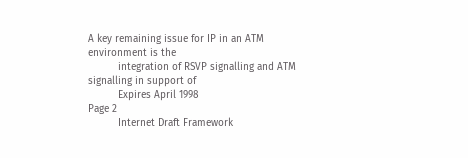A key remaining issue for IP in an ATM environment is the
          integration of RSVP signalling and ATM signalling in support of
          Expires April 1998                                         Page 2
          Internet Draft Framework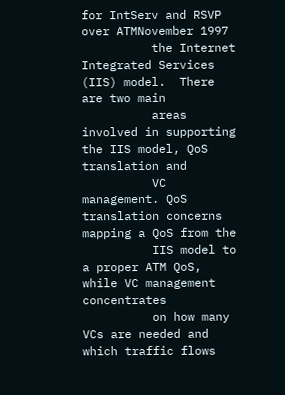for IntServ and RSVP over ATMNovember 1997
          the Internet Integrated Services (IIS) model.  There are two main
          areas involved in supporting the IIS model, QoS translation and
          VC management. QoS translation concerns mapping a QoS from the
          IIS model to a proper ATM QoS, while VC management concentrates
          on how many VCs are needed and which traffic flows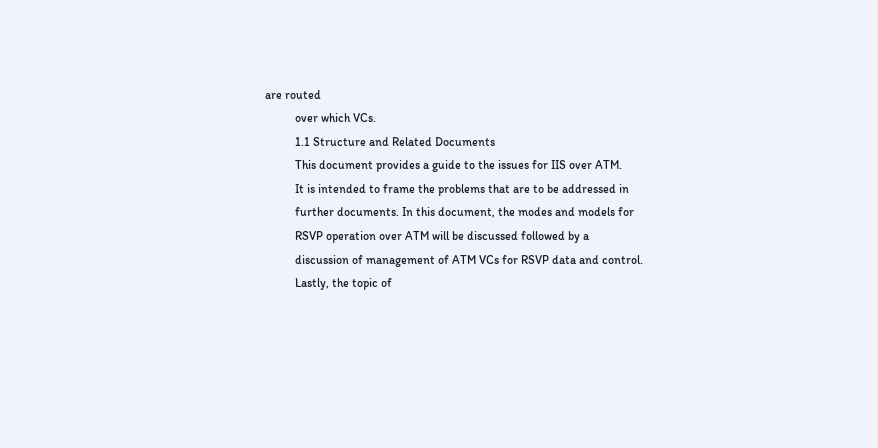are routed
          over which VCs.
          1.1 Structure and Related Documents
          This document provides a guide to the issues for IIS over ATM.
          It is intended to frame the problems that are to be addressed in
          further documents. In this document, the modes and models for
          RSVP operation over ATM will be discussed followed by a
          discussion of management of ATM VCs for RSVP data and control.
          Lastly, the topic of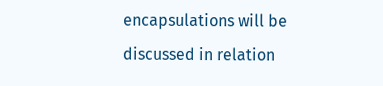encapsulations will be discussed in relation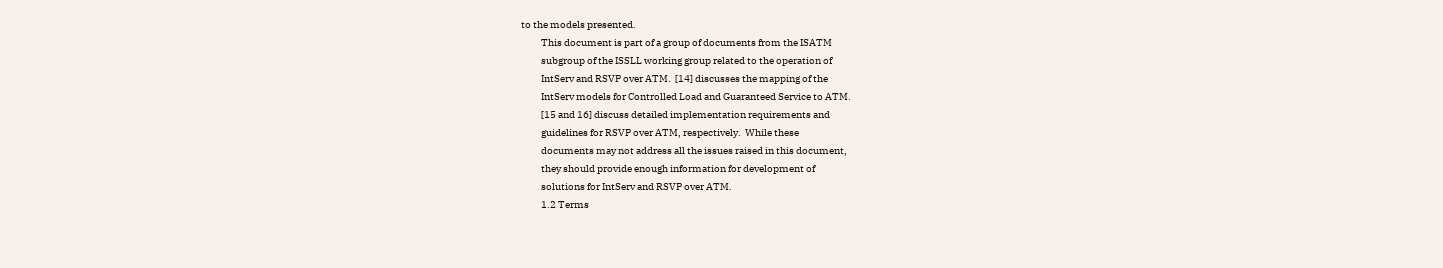to the models presented.
          This document is part of a group of documents from the ISATM
          subgroup of the ISSLL working group related to the operation of
          IntServ and RSVP over ATM.  [14] discusses the mapping of the
          IntServ models for Controlled Load and Guaranteed Service to ATM.
          [15 and 16] discuss detailed implementation requirements and
          guidelines for RSVP over ATM, respectively.  While these
          documents may not address all the issues raised in this document,
          they should provide enough information for development of
          solutions for IntServ and RSVP over ATM.
          1.2 Terms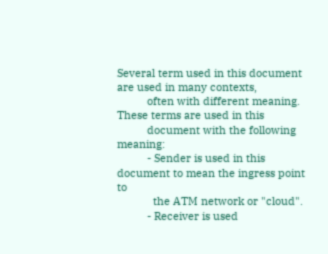Several term used in this document are used in many contexts,
          often with different meaning.  These terms are used in this
          document with the following meaning:
          - Sender is used in this document to mean the ingress point to
            the ATM network or "cloud".
          - Receiver is used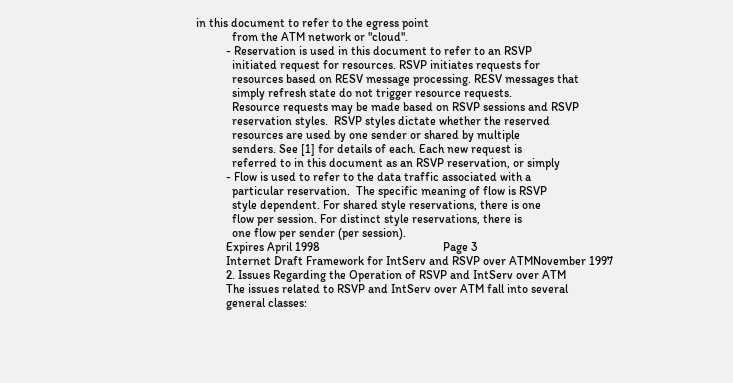in this document to refer to the egress point
            from the ATM network or "cloud".
          - Reservation is used in this document to refer to an RSVP
            initiated request for resources. RSVP initiates requests for
            resources based on RESV message processing. RESV messages that
            simply refresh state do not trigger resource requests.
            Resource requests may be made based on RSVP sessions and RSVP
            reservation styles.  RSVP styles dictate whether the reserved
            resources are used by one sender or shared by multiple
            senders. See [1] for details of each. Each new request is
            referred to in this document as an RSVP reservation, or simply
          - Flow is used to refer to the data traffic associated with a
            particular reservation.  The specific meaning of flow is RSVP
            style dependent. For shared style reservations, there is one
            flow per session. For distinct style reservations, there is
            one flow per sender (per session).
          Expires April 1998                                         Page 3
          Internet Draft Framework for IntServ and RSVP over ATMNovember 1997
          2. Issues Regarding the Operation of RSVP and IntServ over ATM
          The issues related to RSVP and IntServ over ATM fall into several
          general classes: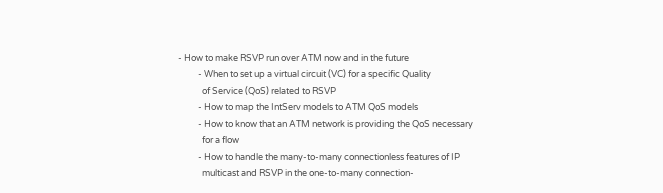- How to make RSVP run over ATM now and in the future
          - When to set up a virtual circuit (VC) for a specific Quality
            of Service (QoS) related to RSVP
          - How to map the IntServ models to ATM QoS models
          - How to know that an ATM network is providing the QoS necessary
            for a flow
          - How to handle the many-to-many connectionless features of IP
            multicast and RSVP in the one-to-many connection-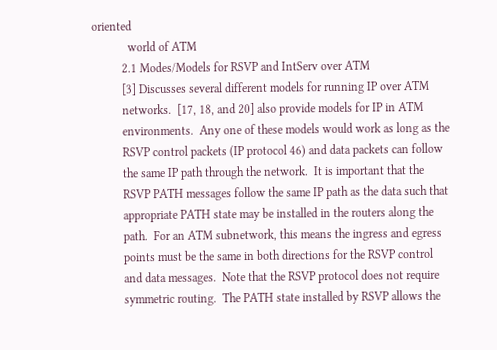oriented
            world of ATM
          2.1 Modes/Models for RSVP and IntServ over ATM
          [3] Discusses several different models for running IP over ATM
          networks.  [17, 18, and 20] also provide models for IP in ATM
          environments.  Any one of these models would work as long as the
          RSVP control packets (IP protocol 46) and data packets can follow
          the same IP path through the network.  It is important that the
          RSVP PATH messages follow the same IP path as the data such that
          appropriate PATH state may be installed in the routers along the
          path.  For an ATM subnetwork, this means the ingress and egress
          points must be the same in both directions for the RSVP control
          and data messages.  Note that the RSVP protocol does not require
          symmetric routing.  The PATH state installed by RSVP allows the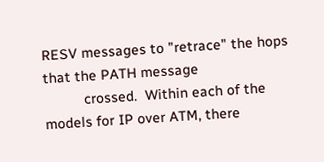RESV messages to "retrace" the hops that the PATH message
          crossed.  Within each of the models for IP over ATM, there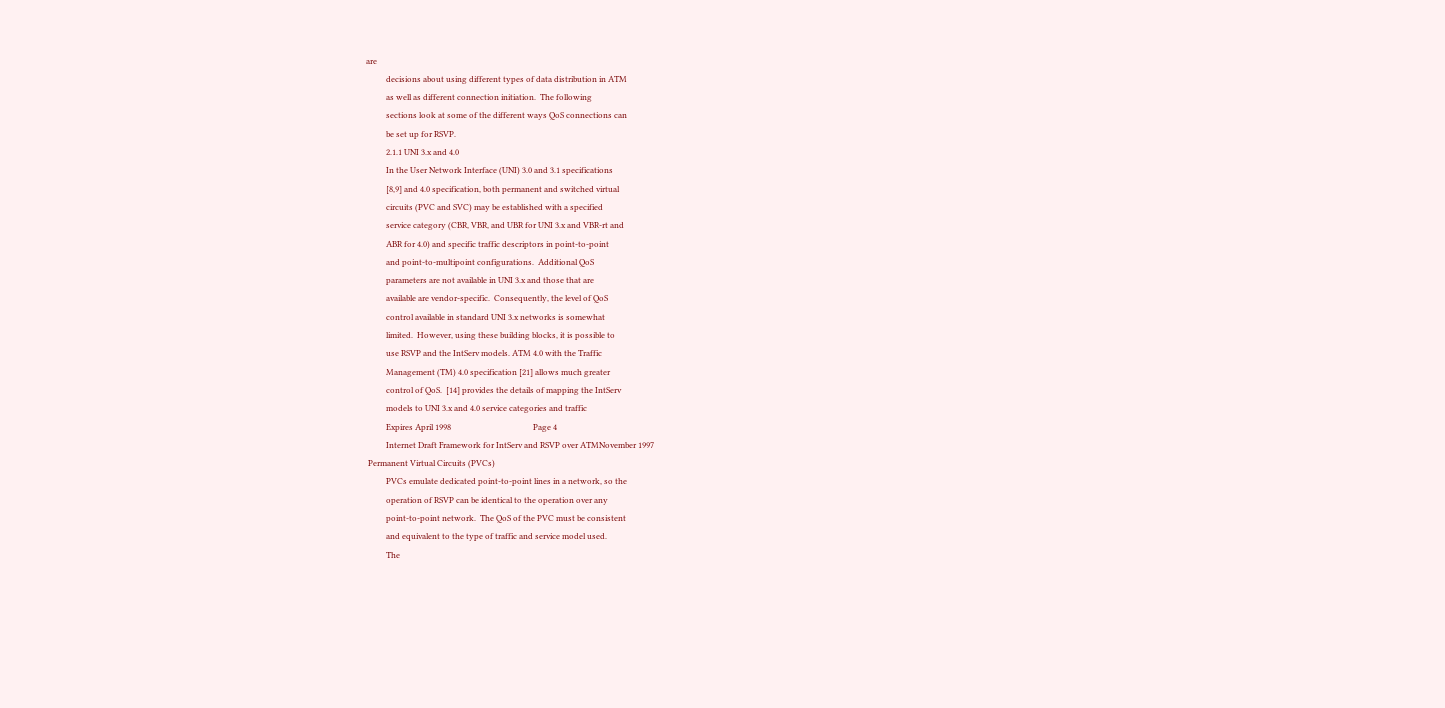are
          decisions about using different types of data distribution in ATM
          as well as different connection initiation.  The following
          sections look at some of the different ways QoS connections can
          be set up for RSVP.
          2.1.1 UNI 3.x and 4.0
          In the User Network Interface (UNI) 3.0 and 3.1 specifications
          [8,9] and 4.0 specification, both permanent and switched virtual
          circuits (PVC and SVC) may be established with a specified
          service category (CBR, VBR, and UBR for UNI 3.x and VBR-rt and
          ABR for 4.0) and specific traffic descriptors in point-to-point
          and point-to-multipoint configurations.  Additional QoS
          parameters are not available in UNI 3.x and those that are
          available are vendor-specific.  Consequently, the level of QoS
          control available in standard UNI 3.x networks is somewhat
          limited.  However, using these building blocks, it is possible to
          use RSVP and the IntServ models. ATM 4.0 with the Traffic
          Management (TM) 4.0 specification [21] allows much greater
          control of QoS.  [14] provides the details of mapping the IntServ
          models to UNI 3.x and 4.0 service categories and traffic
          Expires April 1998                                         Page 4
          Internet Draft Framework for IntServ and RSVP over ATMNovember 1997
 Permanent Virtual Circuits (PVCs)
          PVCs emulate dedicated point-to-point lines in a network, so the
          operation of RSVP can be identical to the operation over any
          point-to-point network.  The QoS of the PVC must be consistent
          and equivalent to the type of traffic and service model used.
          The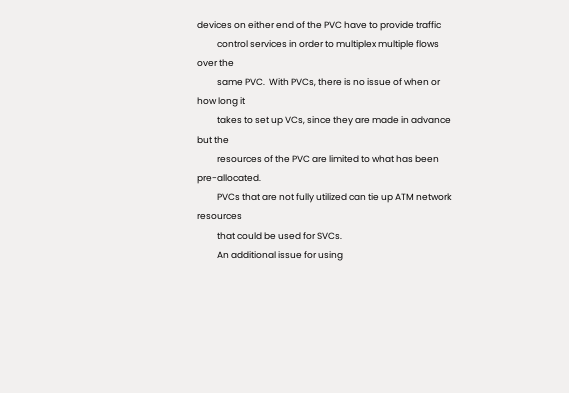devices on either end of the PVC have to provide traffic
          control services in order to multiplex multiple flows over the
          same PVC.  With PVCs, there is no issue of when or how long it
          takes to set up VCs, since they are made in advance but the
          resources of the PVC are limited to what has been pre-allocated.
          PVCs that are not fully utilized can tie up ATM network resources
          that could be used for SVCs.
          An additional issue for using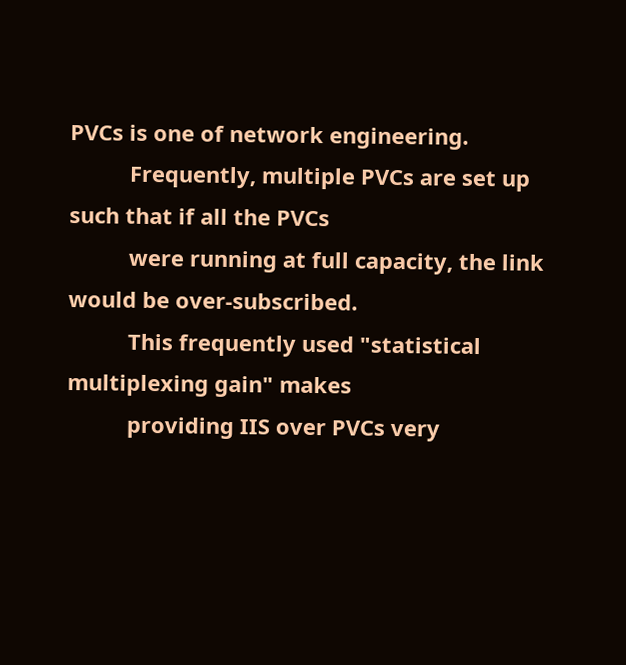PVCs is one of network engineering.
          Frequently, multiple PVCs are set up such that if all the PVCs
          were running at full capacity, the link would be over-subscribed.
          This frequently used "statistical multiplexing gain" makes
          providing IIS over PVCs very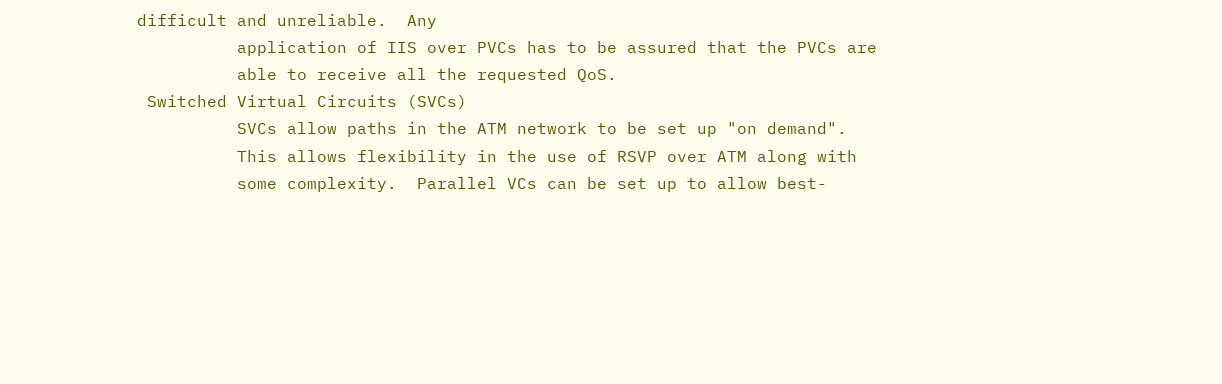difficult and unreliable.  Any
          application of IIS over PVCs has to be assured that the PVCs are
          able to receive all the requested QoS.
 Switched Virtual Circuits (SVCs)
          SVCs allow paths in the ATM network to be set up "on demand".
          This allows flexibility in the use of RSVP over ATM along with
          some complexity.  Parallel VCs can be set up to allow best-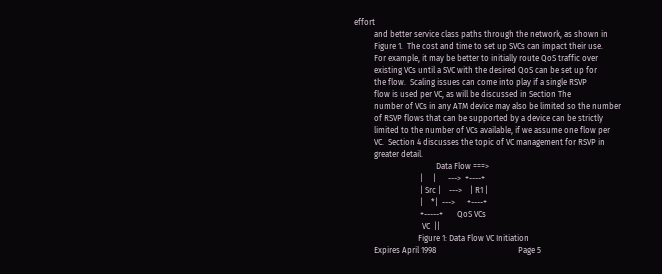effort
          and better service class paths through the network, as shown in
          Figure 1.  The cost and time to set up SVCs can impact their use.
          For example, it may be better to initially route QoS traffic over
          existing VCs until a SVC with the desired QoS can be set up for
          the flow.  Scaling issues can come into play if a single RSVP
          flow is used per VC, as will be discussed in Section The
          number of VCs in any ATM device may also be limited so the number
          of RSVP flows that can be supported by a device can be strictly
          limited to the number of VCs available, if we assume one flow per
          VC.  Section 4 discusses the topic of VC management for RSVP in
          greater detail.
                                         Data Flow ===>
                                 |     |      --->  +----+
                                 | Src |    --->    | R1 |
                                 |    *|  --->      +----+
                                 +-----+       QoS VCs
                                  VC  ||
                                Figure 1: Data Flow VC Initiation
          Expires April 1998                                         Page 5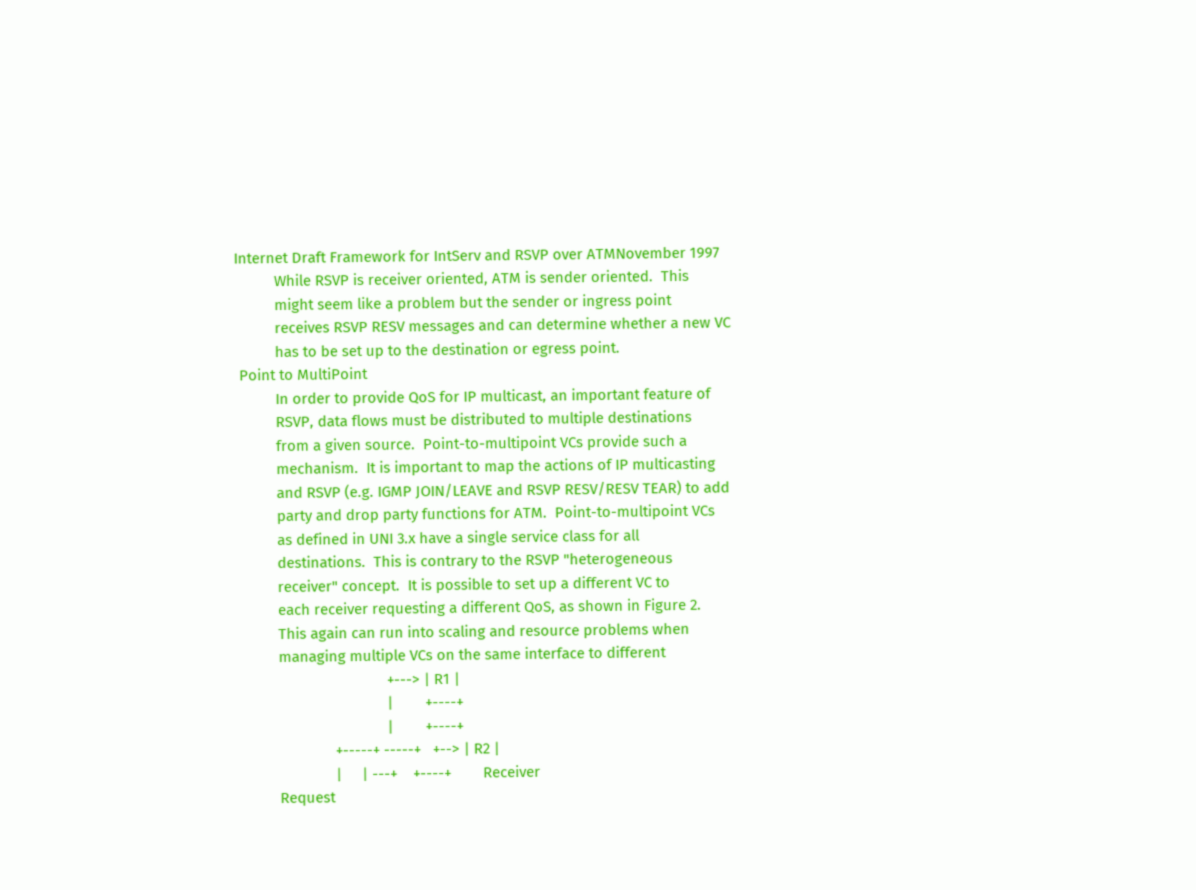Internet Draft Framework for IntServ and RSVP over ATMNovember 1997
          While RSVP is receiver oriented, ATM is sender oriented.  This
          might seem like a problem but the sender or ingress point
          receives RSVP RESV messages and can determine whether a new VC
          has to be set up to the destination or egress point.
 Point to MultiPoint
          In order to provide QoS for IP multicast, an important feature of
          RSVP, data flows must be distributed to multiple destinations
          from a given source.  Point-to-multipoint VCs provide such a
          mechanism.  It is important to map the actions of IP multicasting
          and RSVP (e.g. IGMP JOIN/LEAVE and RSVP RESV/RESV TEAR) to add
          party and drop party functions for ATM.  Point-to-multipoint VCs
          as defined in UNI 3.x have a single service class for all
          destinations.  This is contrary to the RSVP "heterogeneous
          receiver" concept.  It is possible to set up a different VC to
          each receiver requesting a different QoS, as shown in Figure 2.
          This again can run into scaling and resource problems when
          managing multiple VCs on the same interface to different
                                     +---> | R1 |
                                     |        +----+
                                     |        +----+
                        +-----+ -----+   +--> | R2 |
                        |     | ---+    +----+        Receiver
          Request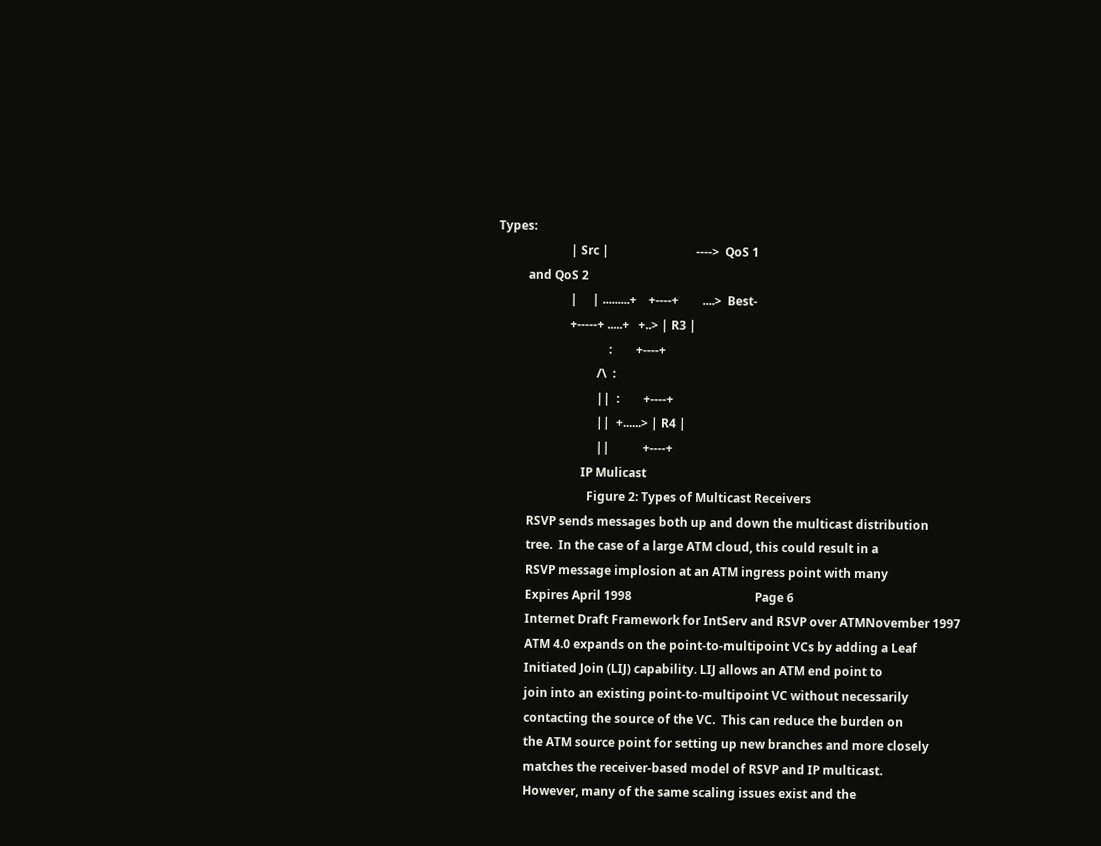Types:
                        | Src |                             ---->  QoS 1
          and QoS 2
                        |     | .........+    +----+        ....>  Best-
                        +-----+ .....+   +..> | R3 |
                                     :        +----+
                                 /\  :
                                 ||  :        +----+
                                 ||  +......> | R4 |
                                 ||           +----+
                            IP Mulicast
                              Figure 2: Types of Multicast Receivers
          RSVP sends messages both up and down the multicast distribution
          tree.  In the case of a large ATM cloud, this could result in a
          RSVP message implosion at an ATM ingress point with many
          Expires April 1998                                         Page 6
          Internet Draft Framework for IntServ and RSVP over ATMNovember 1997
          ATM 4.0 expands on the point-to-multipoint VCs by adding a Leaf
          Initiated Join (LIJ) capability. LIJ allows an ATM end point to
          join into an existing point-to-multipoint VC without necessarily
          contacting the source of the VC.  This can reduce the burden on
          the ATM source point for setting up new branches and more closely
          matches the receiver-based model of RSVP and IP multicast.
          However, many of the same scaling issues exist and the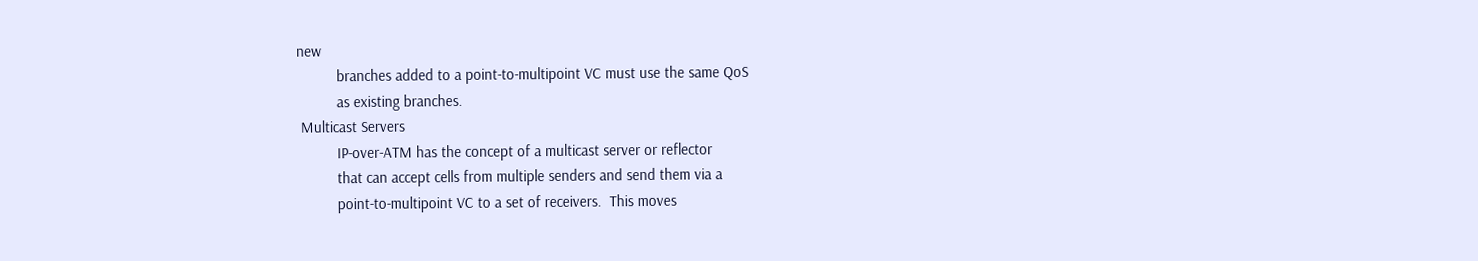new
          branches added to a point-to-multipoint VC must use the same QoS
          as existing branches.
 Multicast Servers
          IP-over-ATM has the concept of a multicast server or reflector
          that can accept cells from multiple senders and send them via a
          point-to-multipoint VC to a set of receivers.  This moves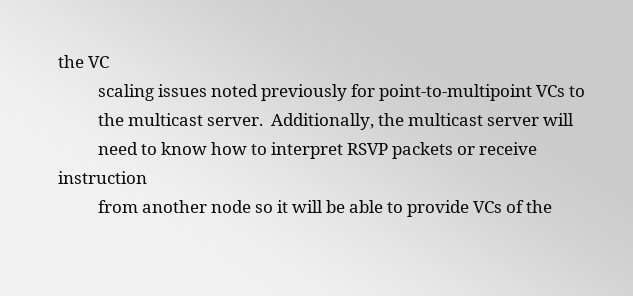the VC
          scaling issues noted previously for point-to-multipoint VCs to
          the multicast server.  Additionally, the multicast server will
          need to know how to interpret RSVP packets or receive instruction
          from another node so it will be able to provide VCs of the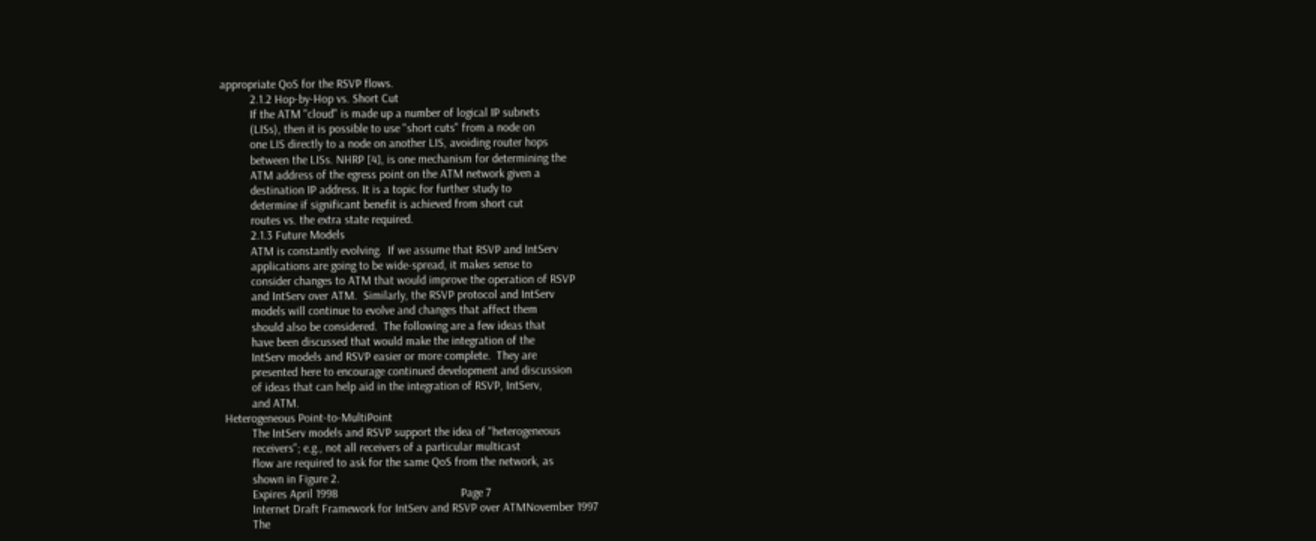appropriate QoS for the RSVP flows.
          2.1.2 Hop-by-Hop vs. Short Cut
          If the ATM "cloud" is made up a number of logical IP subnets
          (LISs), then it is possible to use "short cuts" from a node on
          one LIS directly to a node on another LIS, avoiding router hops
          between the LISs. NHRP [4], is one mechanism for determining the
          ATM address of the egress point on the ATM network given a
          destination IP address. It is a topic for further study to
          determine if significant benefit is achieved from short cut
          routes vs. the extra state required.
          2.1.3 Future Models
          ATM is constantly evolving.  If we assume that RSVP and IntServ
          applications are going to be wide-spread, it makes sense to
          consider changes to ATM that would improve the operation of RSVP
          and IntServ over ATM.  Similarly, the RSVP protocol and IntServ
          models will continue to evolve and changes that affect them
          should also be considered.  The following are a few ideas that
          have been discussed that would make the integration of the
          IntServ models and RSVP easier or more complete.  They are
          presented here to encourage continued development and discussion
          of ideas that can help aid in the integration of RSVP, IntServ,
          and ATM.
 Heterogeneous Point-to-MultiPoint
          The IntServ models and RSVP support the idea of "heterogeneous
          receivers"; e.g., not all receivers of a particular multicast
          flow are required to ask for the same QoS from the network, as
          shown in Figure 2.
          Expires April 1998                                         Page 7
          Internet Draft Framework for IntServ and RSVP over ATMNovember 1997
          The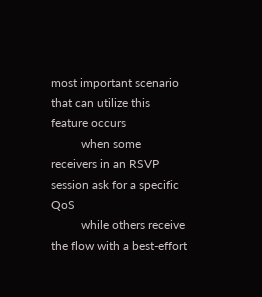most important scenario that can utilize this feature occurs
          when some receivers in an RSVP session ask for a specific QoS
          while others receive the flow with a best-effort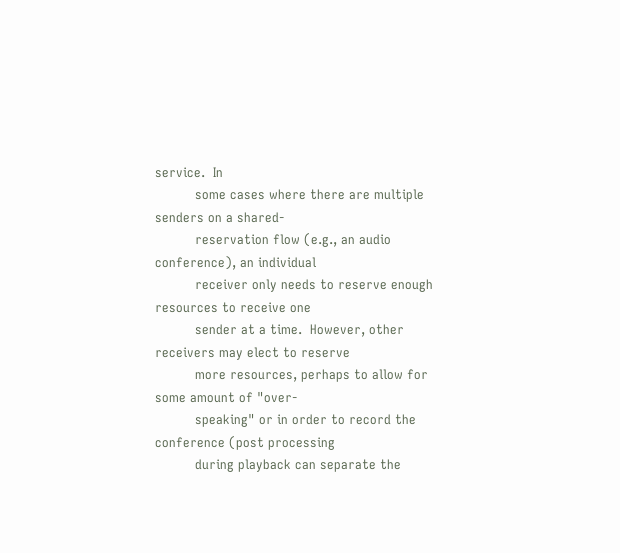service.  In
          some cases where there are multiple senders on a shared-
          reservation flow (e.g., an audio conference), an individual
          receiver only needs to reserve enough resources to receive one
          sender at a time.  However, other receivers may elect to reserve
          more resources, perhaps to allow for some amount of "over-
          speaking" or in order to record the conference (post processing
          during playback can separate the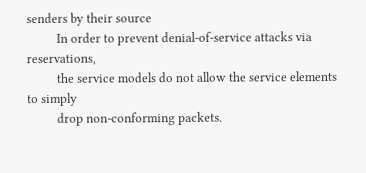senders by their source
          In order to prevent denial-of-service attacks via reservations,
          the service models do not allow the service elements to simply
          drop non-conforming packets.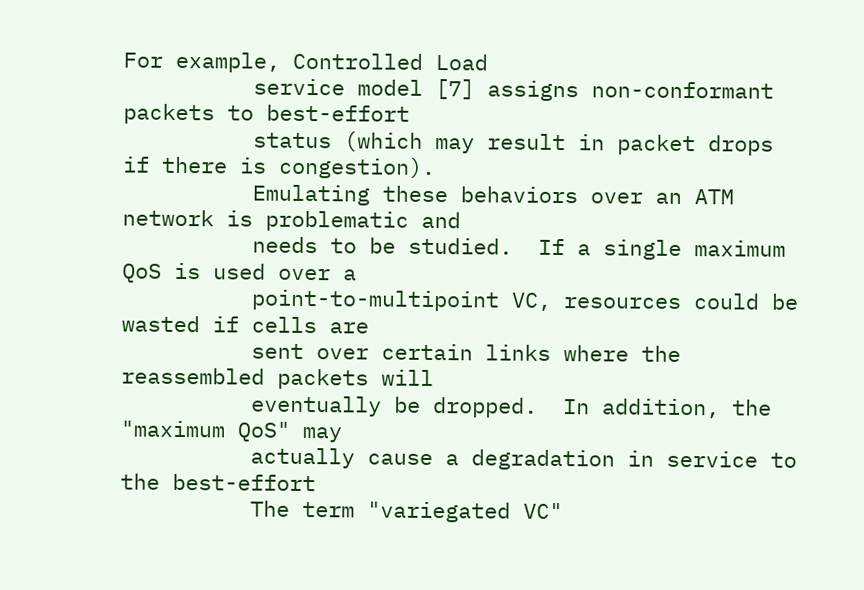For example, Controlled Load
          service model [7] assigns non-conformant packets to best-effort
          status (which may result in packet drops if there is congestion).
          Emulating these behaviors over an ATM network is problematic and
          needs to be studied.  If a single maximum QoS is used over a
          point-to-multipoint VC, resources could be wasted if cells are
          sent over certain links where the reassembled packets will
          eventually be dropped.  In addition, the "maximum QoS" may
          actually cause a degradation in service to the best-effort
          The term "variegated VC"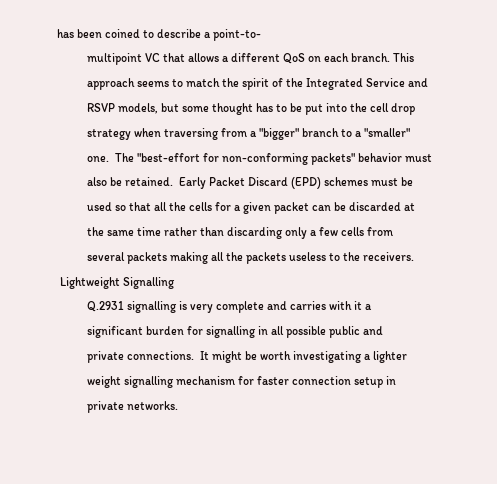has been coined to describe a point-to-
          multipoint VC that allows a different QoS on each branch. This
          approach seems to match the spirit of the Integrated Service and
          RSVP models, but some thought has to be put into the cell drop
          strategy when traversing from a "bigger" branch to a "smaller"
          one.  The "best-effort for non-conforming packets" behavior must
          also be retained.  Early Packet Discard (EPD) schemes must be
          used so that all the cells for a given packet can be discarded at
          the same time rather than discarding only a few cells from
          several packets making all the packets useless to the receivers.
 Lightweight Signalling
          Q.2931 signalling is very complete and carries with it a
          significant burden for signalling in all possible public and
          private connections.  It might be worth investigating a lighter
          weight signalling mechanism for faster connection setup in
          private networks.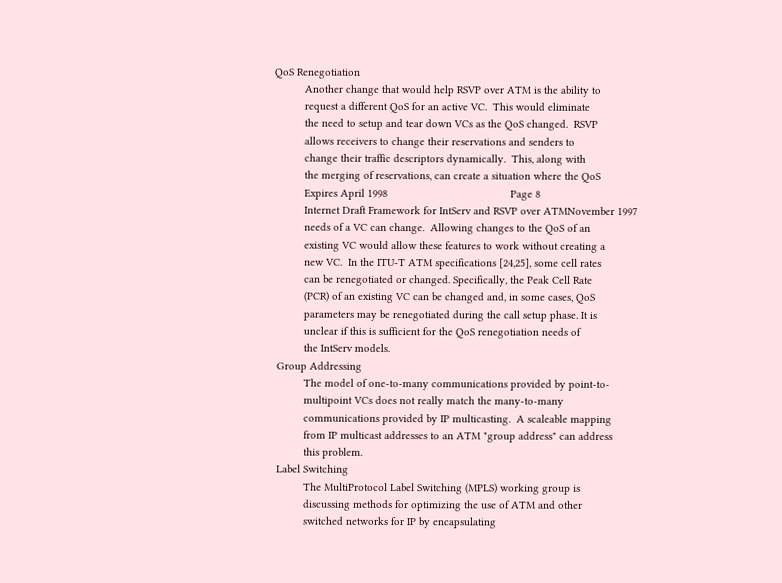QoS Renegotiation
          Another change that would help RSVP over ATM is the ability to
          request a different QoS for an active VC.  This would eliminate
          the need to setup and tear down VCs as the QoS changed.  RSVP
          allows receivers to change their reservations and senders to
          change their traffic descriptors dynamically.  This, along with
          the merging of reservations, can create a situation where the QoS
          Expires April 1998                                         Page 8
          Internet Draft Framework for IntServ and RSVP over ATMNovember 1997
          needs of a VC can change.  Allowing changes to the QoS of an
          existing VC would allow these features to work without creating a
          new VC.  In the ITU-T ATM specifications [24,25], some cell rates
          can be renegotiated or changed. Specifically, the Peak Cell Rate
          (PCR) of an existing VC can be changed and, in some cases, QoS
          parameters may be renegotiated during the call setup phase. It is
          unclear if this is sufficient for the QoS renegotiation needs of
          the IntServ models.
 Group Addressing
          The model of one-to-many communications provided by point-to-
          multipoint VCs does not really match the many-to-many
          communications provided by IP multicasting.  A scaleable mapping
          from IP multicast addresses to an ATM "group address" can address
          this problem.
 Label Switching
          The MultiProtocol Label Switching (MPLS) working group is
          discussing methods for optimizing the use of ATM and other
          switched networks for IP by encapsulating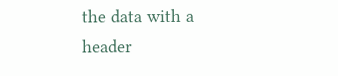the data with a header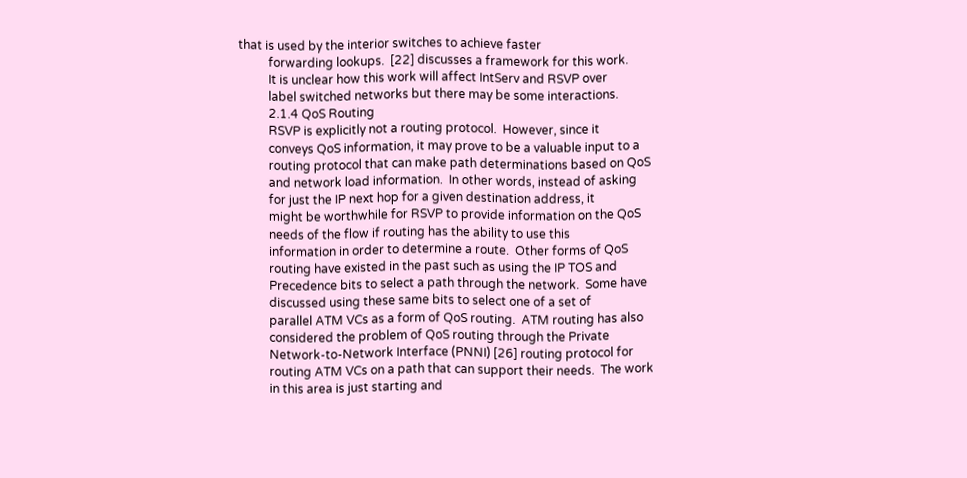that is used by the interior switches to achieve faster
          forwarding lookups.  [22] discusses a framework for this work.
          It is unclear how this work will affect IntServ and RSVP over
          label switched networks but there may be some interactions.
          2.1.4 QoS Routing
          RSVP is explicitly not a routing protocol.  However, since it
          conveys QoS information, it may prove to be a valuable input to a
          routing protocol that can make path determinations based on QoS
          and network load information.  In other words, instead of asking
          for just the IP next hop for a given destination address, it
          might be worthwhile for RSVP to provide information on the QoS
          needs of the flow if routing has the ability to use this
          information in order to determine a route.  Other forms of QoS
          routing have existed in the past such as using the IP TOS and
          Precedence bits to select a path through the network.  Some have
          discussed using these same bits to select one of a set of
          parallel ATM VCs as a form of QoS routing.  ATM routing has also
          considered the problem of QoS routing through the Private
          Network-to-Network Interface (PNNI) [26] routing protocol for
          routing ATM VCs on a path that can support their needs.  The work
          in this area is just starting and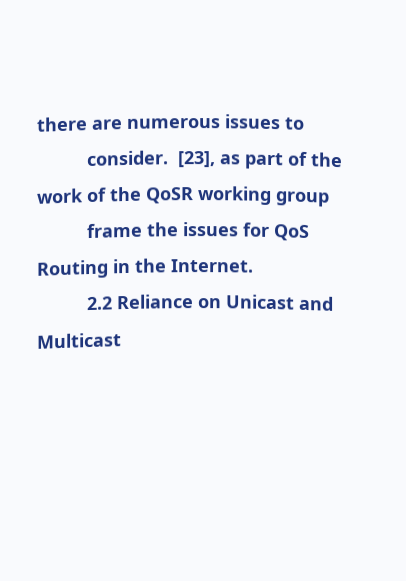there are numerous issues to
          consider.  [23], as part of the work of the QoSR working group
          frame the issues for QoS Routing in the Internet.
          2.2 Reliance on Unicast and Multicast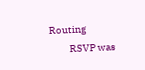Routing
          RSVP was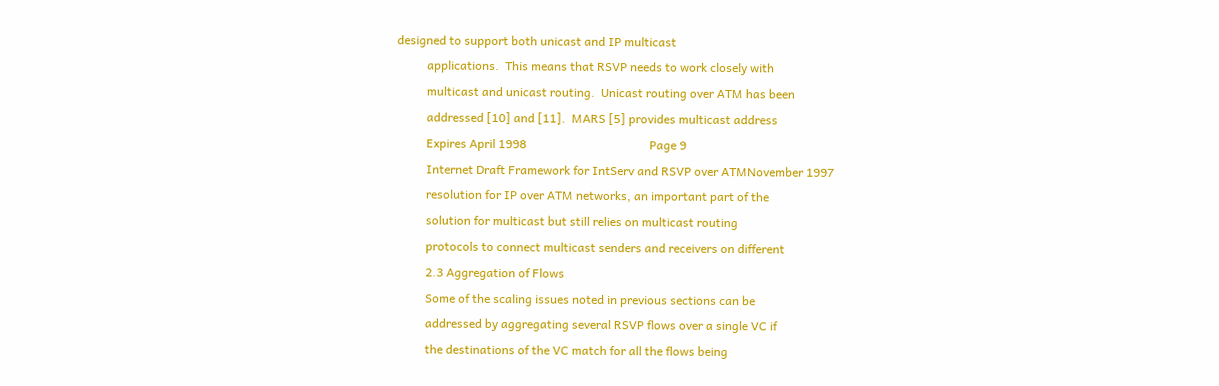designed to support both unicast and IP multicast
          applications.  This means that RSVP needs to work closely with
          multicast and unicast routing.  Unicast routing over ATM has been
          addressed [10] and [11].  MARS [5] provides multicast address
          Expires April 1998                                         Page 9
          Internet Draft Framework for IntServ and RSVP over ATMNovember 1997
          resolution for IP over ATM networks, an important part of the
          solution for multicast but still relies on multicast routing
          protocols to connect multicast senders and receivers on different
          2.3 Aggregation of Flows
          Some of the scaling issues noted in previous sections can be
          addressed by aggregating several RSVP flows over a single VC if
          the destinations of the VC match for all the flows being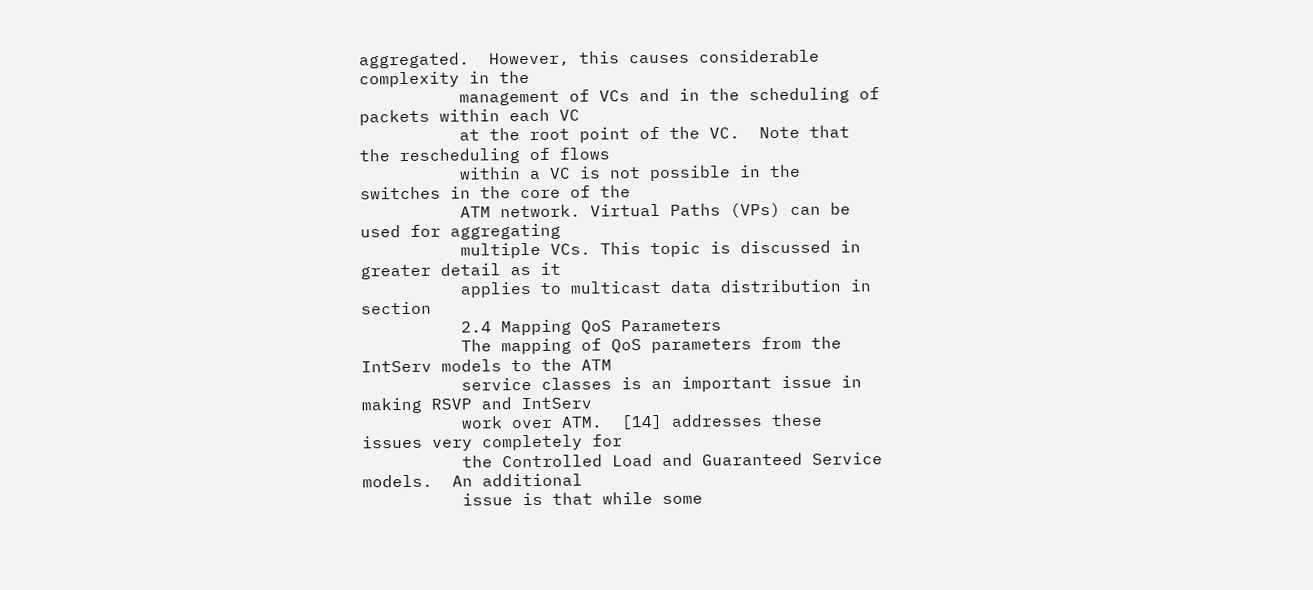aggregated.  However, this causes considerable complexity in the
          management of VCs and in the scheduling of packets within each VC
          at the root point of the VC.  Note that the rescheduling of flows
          within a VC is not possible in the switches in the core of the
          ATM network. Virtual Paths (VPs) can be used for aggregating
          multiple VCs. This topic is discussed in greater detail as it
          applies to multicast data distribution in section
          2.4 Mapping QoS Parameters
          The mapping of QoS parameters from the IntServ models to the ATM
          service classes is an important issue in making RSVP and IntServ
          work over ATM.  [14] addresses these issues very completely for
          the Controlled Load and Guaranteed Service models.  An additional
          issue is that while some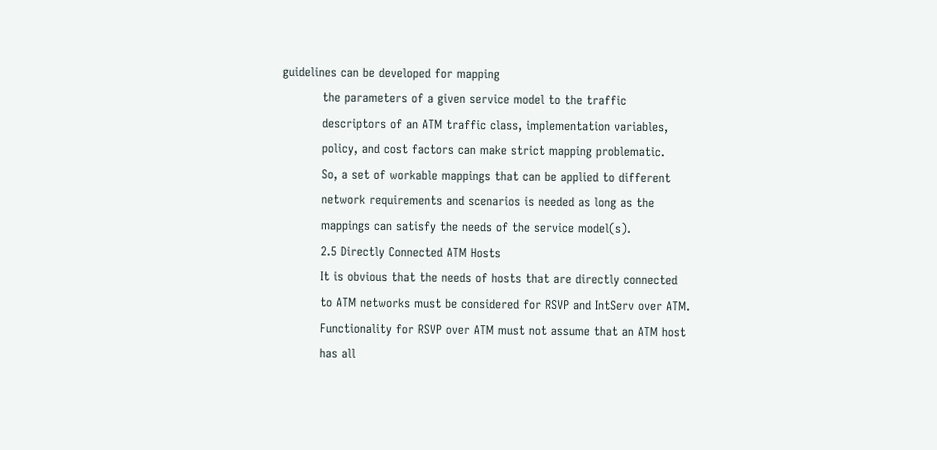guidelines can be developed for mapping
          the parameters of a given service model to the traffic
          descriptors of an ATM traffic class, implementation variables,
          policy, and cost factors can make strict mapping problematic.
          So, a set of workable mappings that can be applied to different
          network requirements and scenarios is needed as long as the
          mappings can satisfy the needs of the service model(s).
          2.5 Directly Connected ATM Hosts
          It is obvious that the needs of hosts that are directly connected
          to ATM networks must be considered for RSVP and IntServ over ATM.
          Functionality for RSVP over ATM must not assume that an ATM host
          has all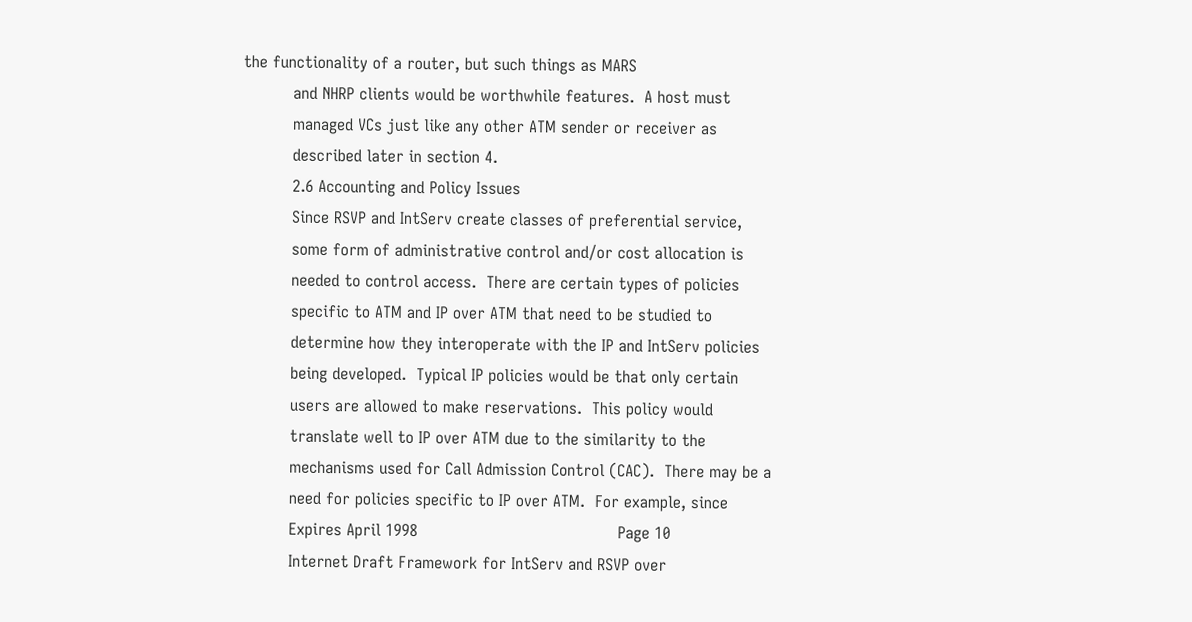the functionality of a router, but such things as MARS
          and NHRP clients would be worthwhile features.  A host must
          managed VCs just like any other ATM sender or receiver as
          described later in section 4.
          2.6 Accounting and Policy Issues
          Since RSVP and IntServ create classes of preferential service,
          some form of administrative control and/or cost allocation is
          needed to control access.  There are certain types of policies
          specific to ATM and IP over ATM that need to be studied to
          determine how they interoperate with the IP and IntServ policies
          being developed.  Typical IP policies would be that only certain
          users are allowed to make reservations.  This policy would
          translate well to IP over ATM due to the similarity to the
          mechanisms used for Call Admission Control (CAC).  There may be a
          need for policies specific to IP over ATM.  For example, since
          Expires April 1998                                        Page 10
          Internet Draft Framework for IntServ and RSVP over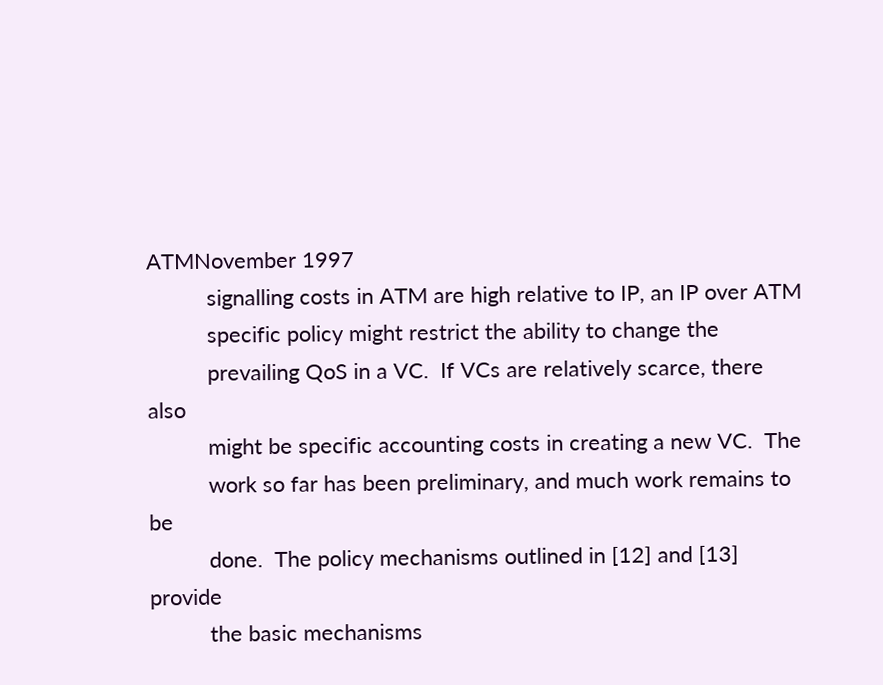ATMNovember 1997
          signalling costs in ATM are high relative to IP, an IP over ATM
          specific policy might restrict the ability to change the
          prevailing QoS in a VC.  If VCs are relatively scarce, there also
          might be specific accounting costs in creating a new VC.  The
          work so far has been preliminary, and much work remains to be
          done.  The policy mechanisms outlined in [12] and [13] provide
          the basic mechanisms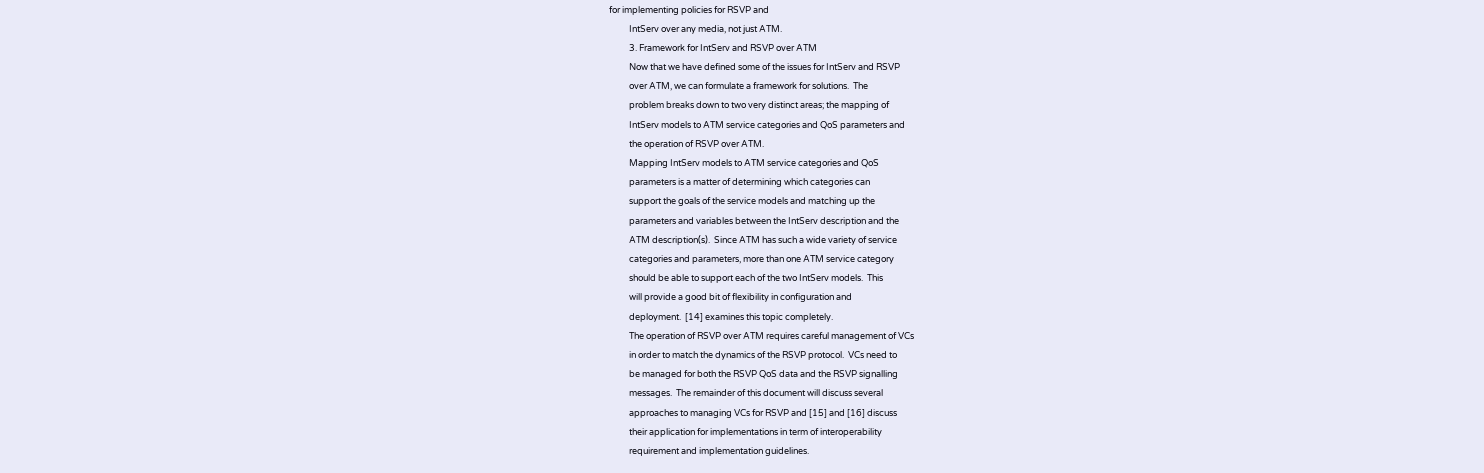for implementing policies for RSVP and
          IntServ over any media, not just ATM.
          3. Framework for IntServ and RSVP over ATM
          Now that we have defined some of the issues for IntServ and RSVP
          over ATM, we can formulate a framework for solutions.  The
          problem breaks down to two very distinct areas; the mapping of
          IntServ models to ATM service categories and QoS parameters and
          the operation of RSVP over ATM.
          Mapping IntServ models to ATM service categories and QoS
          parameters is a matter of determining which categories can
          support the goals of the service models and matching up the
          parameters and variables between the IntServ description and the
          ATM description(s).  Since ATM has such a wide variety of service
          categories and parameters, more than one ATM service category
          should be able to support each of the two IntServ models.  This
          will provide a good bit of flexibility in configuration and
          deployment.  [14] examines this topic completely.
          The operation of RSVP over ATM requires careful management of VCs
          in order to match the dynamics of the RSVP protocol.  VCs need to
          be managed for both the RSVP QoS data and the RSVP signalling
          messages.  The remainder of this document will discuss several
          approaches to managing VCs for RSVP and [15] and [16] discuss
          their application for implementations in term of interoperability
          requirement and implementation guidelines.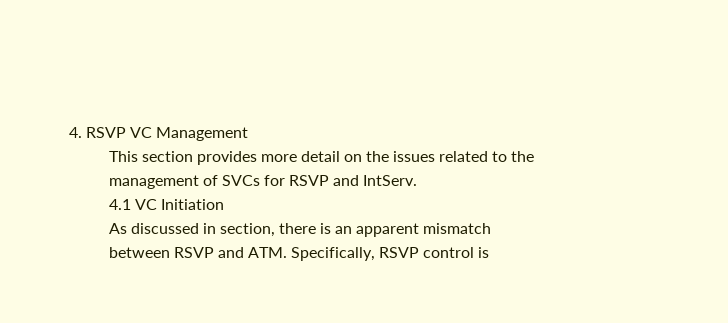4. RSVP VC Management
          This section provides more detail on the issues related to the
          management of SVCs for RSVP and IntServ.
          4.1 VC Initiation
          As discussed in section, there is an apparent mismatch
          between RSVP and ATM. Specifically, RSVP control is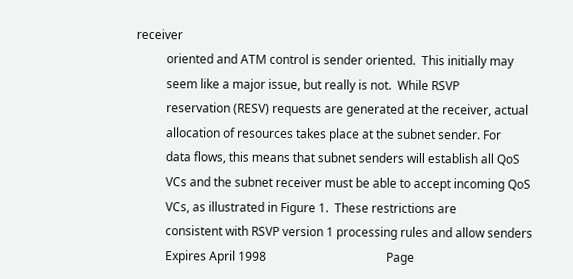receiver
          oriented and ATM control is sender oriented.  This initially may
          seem like a major issue, but really is not.  While RSVP
          reservation (RESV) requests are generated at the receiver, actual
          allocation of resources takes place at the subnet sender. For
          data flows, this means that subnet senders will establish all QoS
          VCs and the subnet receiver must be able to accept incoming QoS
          VCs, as illustrated in Figure 1.  These restrictions are
          consistent with RSVP version 1 processing rules and allow senders
          Expires April 1998                                        Page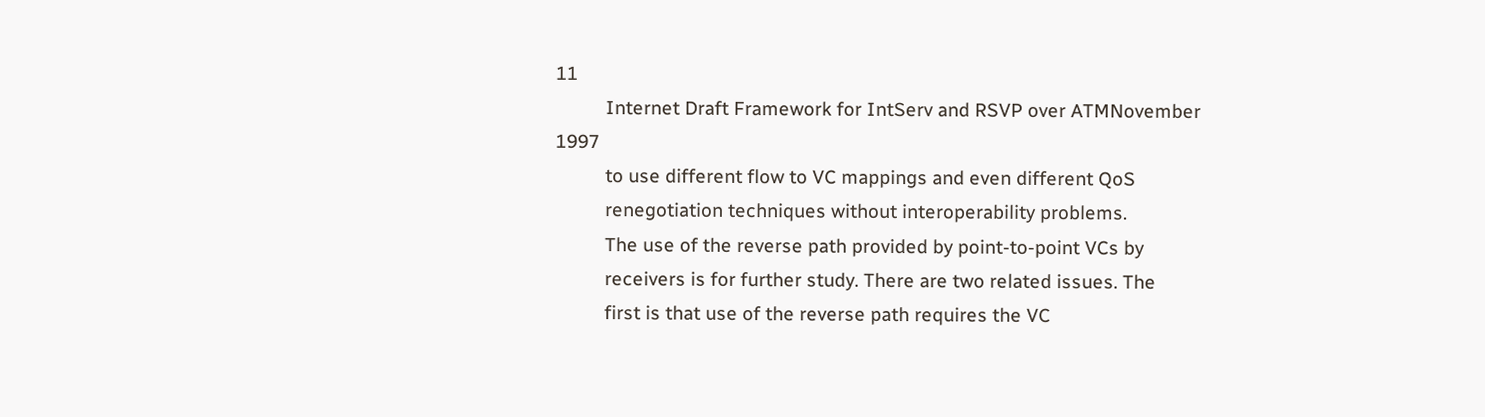11
          Internet Draft Framework for IntServ and RSVP over ATMNovember 1997
          to use different flow to VC mappings and even different QoS
          renegotiation techniques without interoperability problems.
          The use of the reverse path provided by point-to-point VCs by
          receivers is for further study. There are two related issues. The
          first is that use of the reverse path requires the VC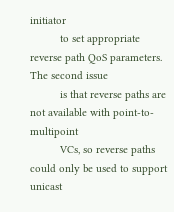initiator
          to set appropriate reverse path QoS parameters. The second issue
          is that reverse paths are not available with point-to-multipoint
          VCs, so reverse paths could only be used to support unicast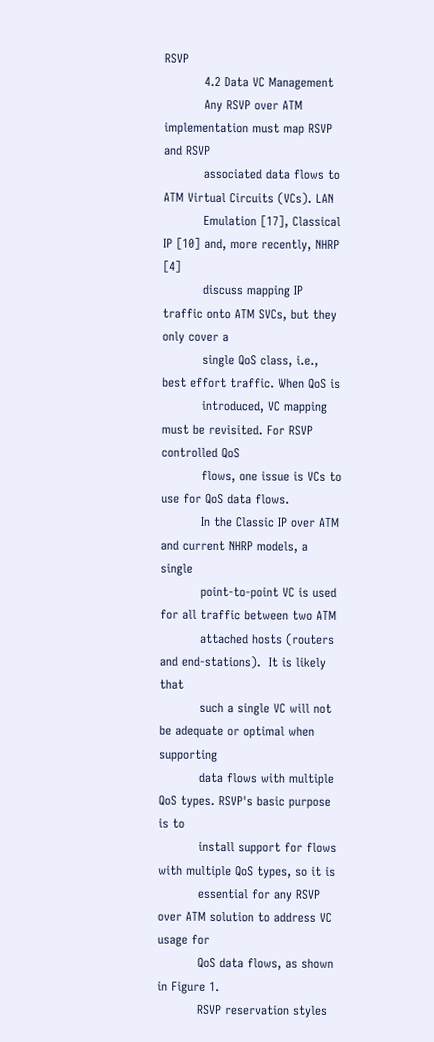RSVP
          4.2 Data VC Management
          Any RSVP over ATM implementation must map RSVP and RSVP
          associated data flows to ATM Virtual Circuits (VCs). LAN
          Emulation [17], Classical IP [10] and, more recently, NHRP [4]
          discuss mapping IP traffic onto ATM SVCs, but they only cover a
          single QoS class, i.e., best effort traffic. When QoS is
          introduced, VC mapping must be revisited. For RSVP controlled QoS
          flows, one issue is VCs to use for QoS data flows.
          In the Classic IP over ATM and current NHRP models, a single
          point-to-point VC is used for all traffic between two ATM
          attached hosts (routers and end-stations).  It is likely that
          such a single VC will not be adequate or optimal when supporting
          data flows with multiple QoS types. RSVP's basic purpose is to
          install support for flows with multiple QoS types, so it is
          essential for any RSVP over ATM solution to address VC usage for
          QoS data flows, as shown in Figure 1.
          RSVP reservation styles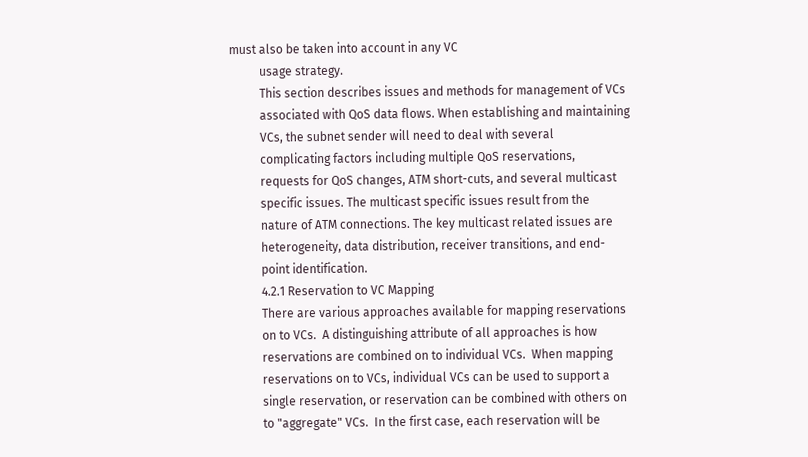must also be taken into account in any VC
          usage strategy.
          This section describes issues and methods for management of VCs
          associated with QoS data flows. When establishing and maintaining
          VCs, the subnet sender will need to deal with several
          complicating factors including multiple QoS reservations,
          requests for QoS changes, ATM short-cuts, and several multicast
          specific issues. The multicast specific issues result from the
          nature of ATM connections. The key multicast related issues are
          heterogeneity, data distribution, receiver transitions, and end-
          point identification.
          4.2.1 Reservation to VC Mapping
          There are various approaches available for mapping reservations
          on to VCs.  A distinguishing attribute of all approaches is how
          reservations are combined on to individual VCs.  When mapping
          reservations on to VCs, individual VCs can be used to support a
          single reservation, or reservation can be combined with others on
          to "aggregate" VCs.  In the first case, each reservation will be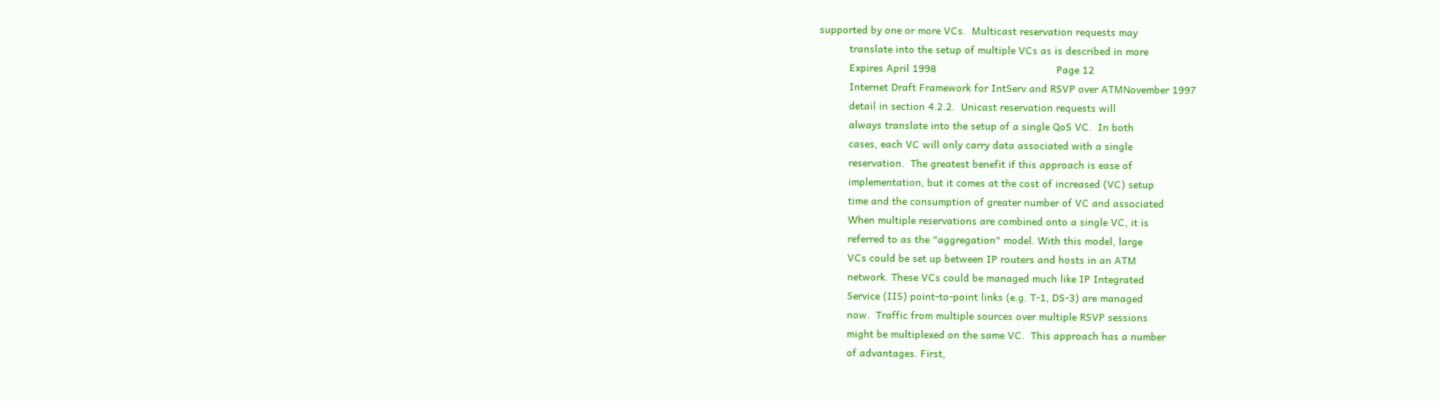supported by one or more VCs.  Multicast reservation requests may
          translate into the setup of multiple VCs as is described in more
          Expires April 1998                                        Page 12
          Internet Draft Framework for IntServ and RSVP over ATMNovember 1997
          detail in section 4.2.2.  Unicast reservation requests will
          always translate into the setup of a single QoS VC.  In both
          cases, each VC will only carry data associated with a single
          reservation.  The greatest benefit if this approach is ease of
          implementation, but it comes at the cost of increased (VC) setup
          time and the consumption of greater number of VC and associated
          When multiple reservations are combined onto a single VC, it is
          referred to as the "aggregation" model. With this model, large
          VCs could be set up between IP routers and hosts in an ATM
          network. These VCs could be managed much like IP Integrated
          Service (IIS) point-to-point links (e.g. T-1, DS-3) are managed
          now.  Traffic from multiple sources over multiple RSVP sessions
          might be multiplexed on the same VC.  This approach has a number
          of advantages. First,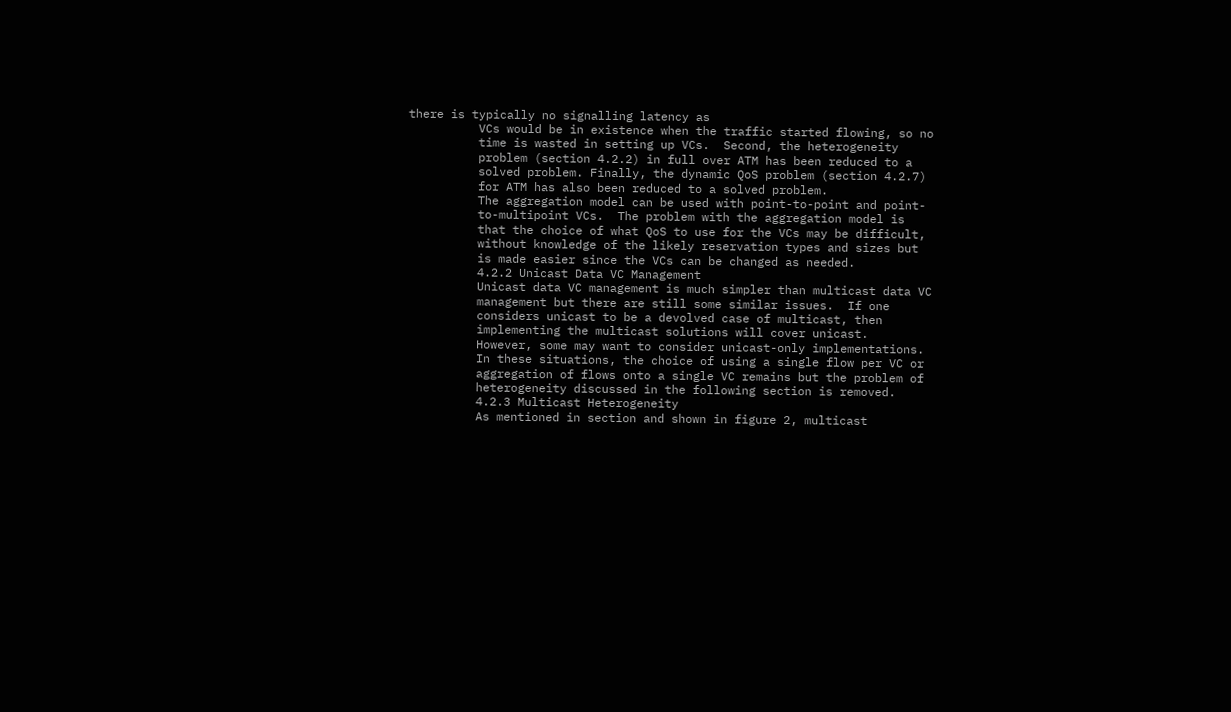there is typically no signalling latency as
          VCs would be in existence when the traffic started flowing, so no
          time is wasted in setting up VCs.  Second, the heterogeneity
          problem (section 4.2.2) in full over ATM has been reduced to a
          solved problem. Finally, the dynamic QoS problem (section 4.2.7)
          for ATM has also been reduced to a solved problem.
          The aggregation model can be used with point-to-point and point-
          to-multipoint VCs.  The problem with the aggregation model is
          that the choice of what QoS to use for the VCs may be difficult,
          without knowledge of the likely reservation types and sizes but
          is made easier since the VCs can be changed as needed.
          4.2.2 Unicast Data VC Management
          Unicast data VC management is much simpler than multicast data VC
          management but there are still some similar issues.  If one
          considers unicast to be a devolved case of multicast, then
          implementing the multicast solutions will cover unicast.
          However, some may want to consider unicast-only implementations.
          In these situations, the choice of using a single flow per VC or
          aggregation of flows onto a single VC remains but the problem of
          heterogeneity discussed in the following section is removed.
          4.2.3 Multicast Heterogeneity
          As mentioned in section and shown in figure 2, multicast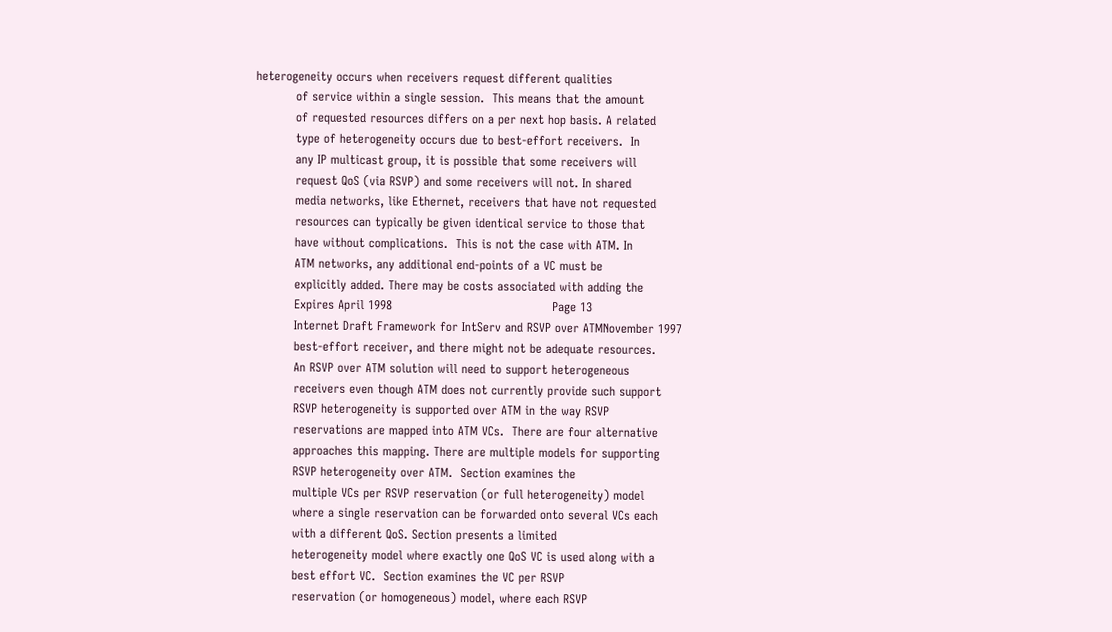heterogeneity occurs when receivers request different qualities
          of service within a single session.  This means that the amount
          of requested resources differs on a per next hop basis. A related
          type of heterogeneity occurs due to best-effort receivers.  In
          any IP multicast group, it is possible that some receivers will
          request QoS (via RSVP) and some receivers will not. In shared
          media networks, like Ethernet, receivers that have not requested
          resources can typically be given identical service to those that
          have without complications.  This is not the case with ATM. In
          ATM networks, any additional end-points of a VC must be
          explicitly added. There may be costs associated with adding the
          Expires April 1998                                        Page 13
          Internet Draft Framework for IntServ and RSVP over ATMNovember 1997
          best-effort receiver, and there might not be adequate resources.
          An RSVP over ATM solution will need to support heterogeneous
          receivers even though ATM does not currently provide such support
          RSVP heterogeneity is supported over ATM in the way RSVP
          reservations are mapped into ATM VCs.  There are four alternative
          approaches this mapping. There are multiple models for supporting
          RSVP heterogeneity over ATM.  Section examines the
          multiple VCs per RSVP reservation (or full heterogeneity) model
          where a single reservation can be forwarded onto several VCs each
          with a different QoS. Section presents a limited
          heterogeneity model where exactly one QoS VC is used along with a
          best effort VC.  Section examines the VC per RSVP
          reservation (or homogeneous) model, where each RSVP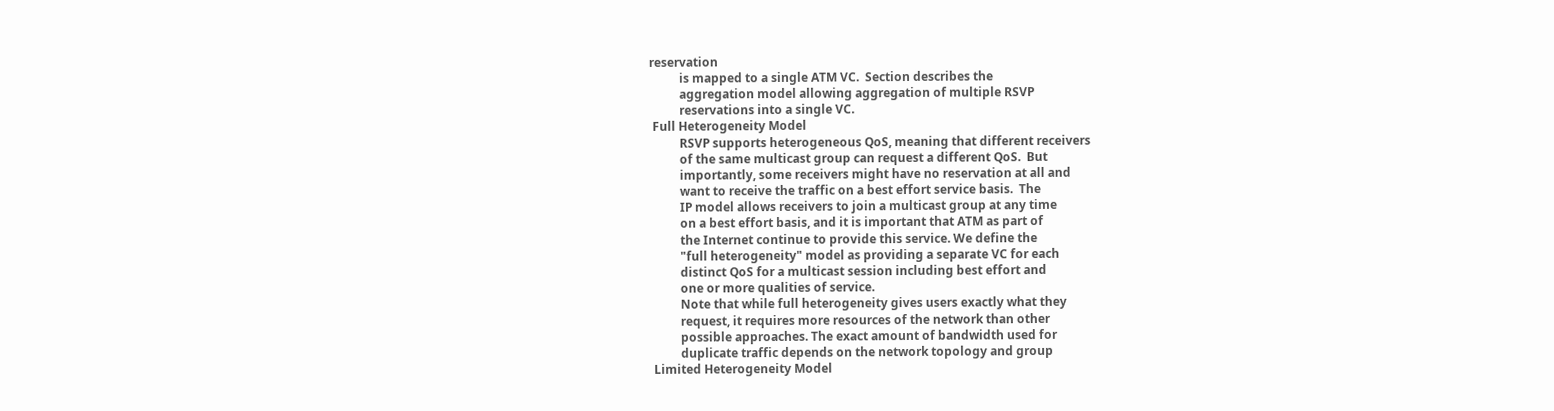reservation
          is mapped to a single ATM VC.  Section describes the
          aggregation model allowing aggregation of multiple RSVP
          reservations into a single VC.
 Full Heterogeneity Model
          RSVP supports heterogeneous QoS, meaning that different receivers
          of the same multicast group can request a different QoS.  But
          importantly, some receivers might have no reservation at all and
          want to receive the traffic on a best effort service basis.  The
          IP model allows receivers to join a multicast group at any time
          on a best effort basis, and it is important that ATM as part of
          the Internet continue to provide this service. We define the
          "full heterogeneity" model as providing a separate VC for each
          distinct QoS for a multicast session including best effort and
          one or more qualities of service.
          Note that while full heterogeneity gives users exactly what they
          request, it requires more resources of the network than other
          possible approaches. The exact amount of bandwidth used for
          duplicate traffic depends on the network topology and group
 Limited Heterogeneity Model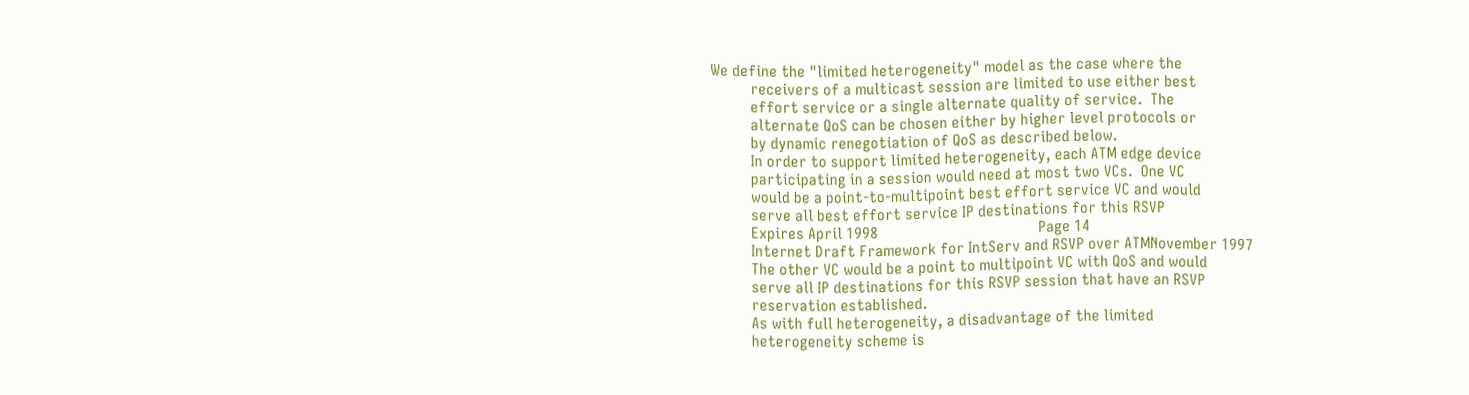We define the "limited heterogeneity" model as the case where the
          receivers of a multicast session are limited to use either best
          effort service or a single alternate quality of service.  The
          alternate QoS can be chosen either by higher level protocols or
          by dynamic renegotiation of QoS as described below.
          In order to support limited heterogeneity, each ATM edge device
          participating in a session would need at most two VCs.  One VC
          would be a point-to-multipoint best effort service VC and would
          serve all best effort service IP destinations for this RSVP
          Expires April 1998                                        Page 14
          Internet Draft Framework for IntServ and RSVP over ATMNovember 1997
          The other VC would be a point to multipoint VC with QoS and would
          serve all IP destinations for this RSVP session that have an RSVP
          reservation established.
          As with full heterogeneity, a disadvantage of the limited
          heterogeneity scheme is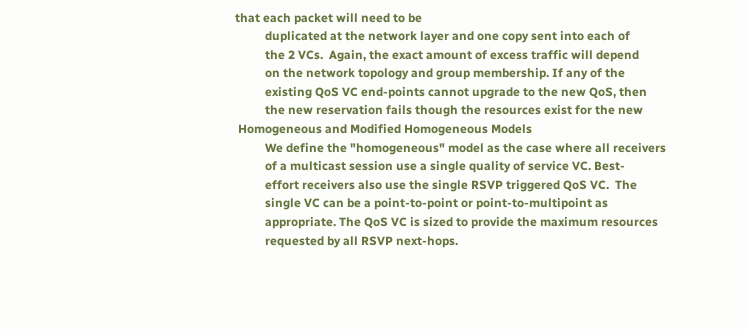that each packet will need to be
          duplicated at the network layer and one copy sent into each of
          the 2 VCs.  Again, the exact amount of excess traffic will depend
          on the network topology and group membership. If any of the
          existing QoS VC end-points cannot upgrade to the new QoS, then
          the new reservation fails though the resources exist for the new
 Homogeneous and Modified Homogeneous Models
          We define the "homogeneous" model as the case where all receivers
          of a multicast session use a single quality of service VC. Best-
          effort receivers also use the single RSVP triggered QoS VC.  The
          single VC can be a point-to-point or point-to-multipoint as
          appropriate. The QoS VC is sized to provide the maximum resources
          requested by all RSVP next-hops.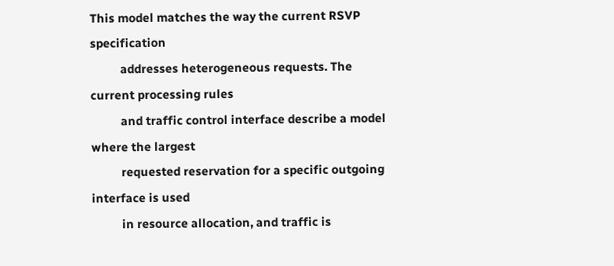This model matches the way the current RSVP specification
          addresses heterogeneous requests. The current processing rules
          and traffic control interface describe a model where the largest
          requested reservation for a specific outgoing interface is used
          in resource allocation, and traffic is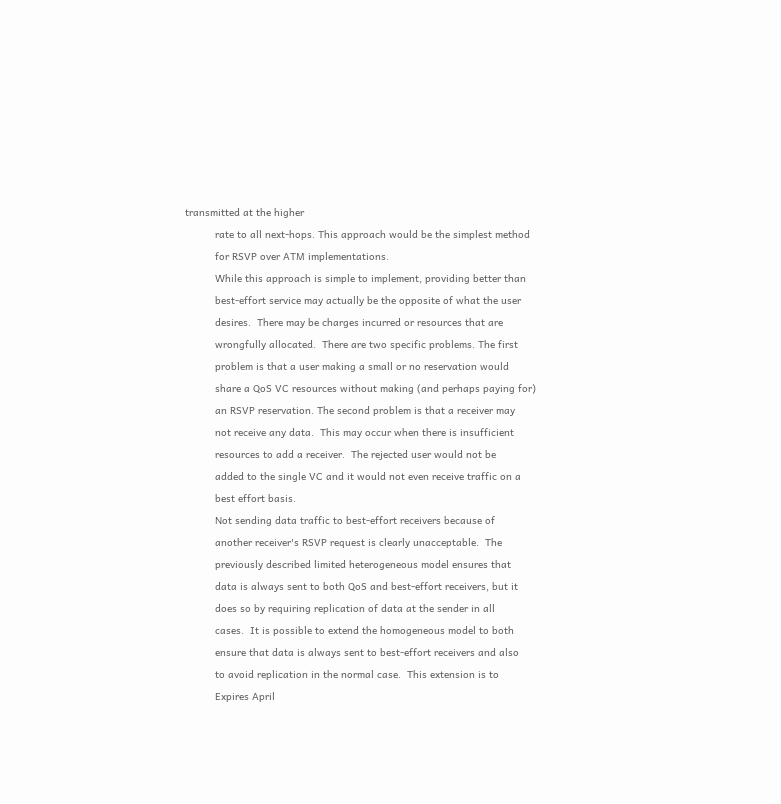transmitted at the higher
          rate to all next-hops. This approach would be the simplest method
          for RSVP over ATM implementations.
          While this approach is simple to implement, providing better than
          best-effort service may actually be the opposite of what the user
          desires.  There may be charges incurred or resources that are
          wrongfully allocated.  There are two specific problems. The first
          problem is that a user making a small or no reservation would
          share a QoS VC resources without making (and perhaps paying for)
          an RSVP reservation. The second problem is that a receiver may
          not receive any data.  This may occur when there is insufficient
          resources to add a receiver.  The rejected user would not be
          added to the single VC and it would not even receive traffic on a
          best effort basis.
          Not sending data traffic to best-effort receivers because of
          another receiver's RSVP request is clearly unacceptable.  The
          previously described limited heterogeneous model ensures that
          data is always sent to both QoS and best-effort receivers, but it
          does so by requiring replication of data at the sender in all
          cases.  It is possible to extend the homogeneous model to both
          ensure that data is always sent to best-effort receivers and also
          to avoid replication in the normal case.  This extension is to
          Expires April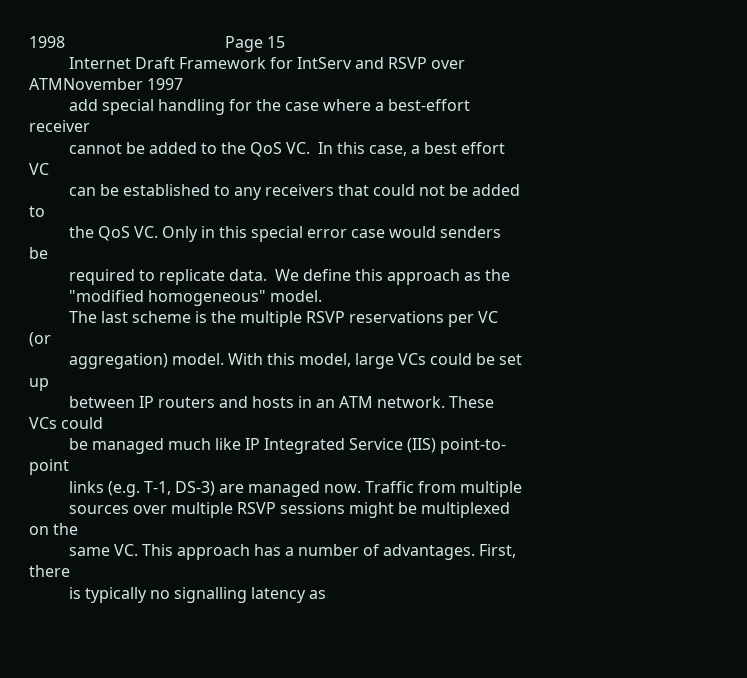1998                                        Page 15
          Internet Draft Framework for IntServ and RSVP over ATMNovember 1997
          add special handling for the case where a best-effort receiver
          cannot be added to the QoS VC.  In this case, a best effort VC
          can be established to any receivers that could not be added to
          the QoS VC. Only in this special error case would senders be
          required to replicate data.  We define this approach as the
          "modified homogeneous" model.
          The last scheme is the multiple RSVP reservations per VC (or
          aggregation) model. With this model, large VCs could be set up
          between IP routers and hosts in an ATM network. These VCs could
          be managed much like IP Integrated Service (IIS) point-to-point
          links (e.g. T-1, DS-3) are managed now. Traffic from multiple
          sources over multiple RSVP sessions might be multiplexed on the
          same VC. This approach has a number of advantages. First, there
          is typically no signalling latency as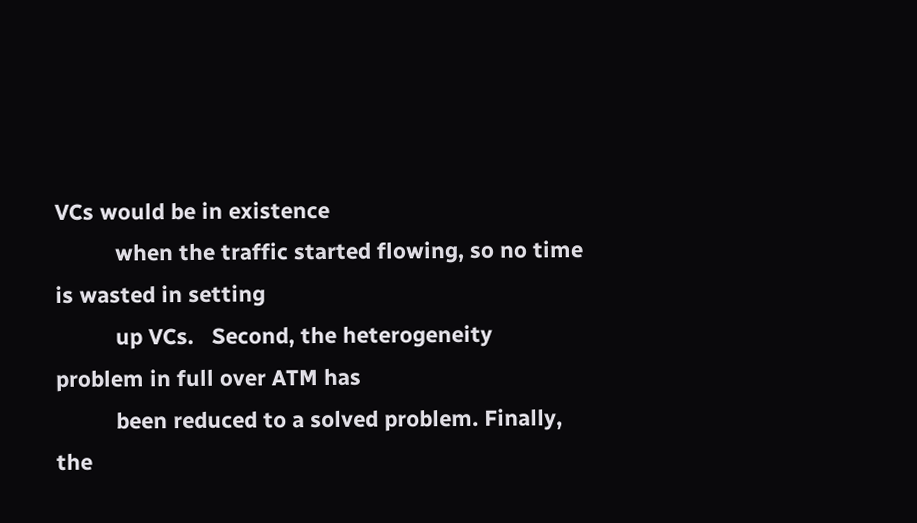VCs would be in existence
          when the traffic started flowing, so no time is wasted in setting
          up VCs.   Second, the heterogeneity problem in full over ATM has
          been reduced to a solved problem. Finally, the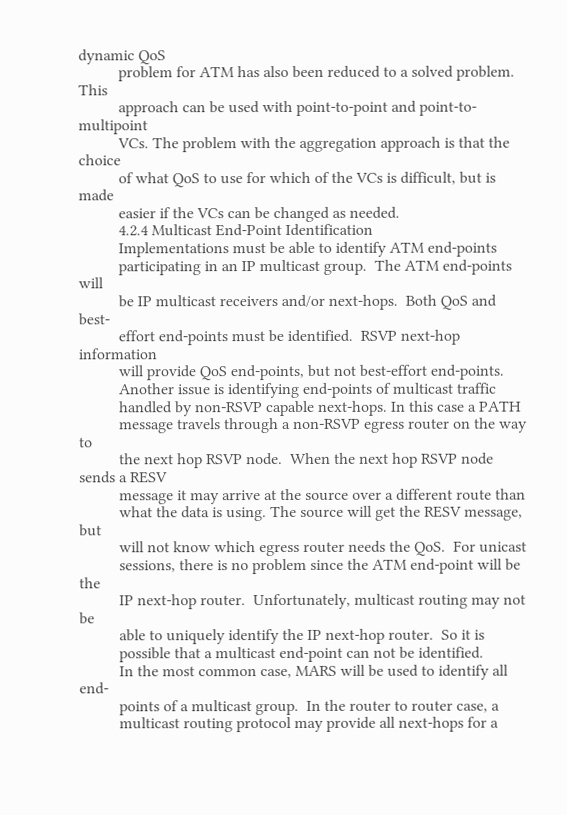dynamic QoS
          problem for ATM has also been reduced to a solved problem. This
          approach can be used with point-to-point and point-to-multipoint
          VCs. The problem with the aggregation approach is that the choice
          of what QoS to use for which of the VCs is difficult, but is made
          easier if the VCs can be changed as needed.
          4.2.4 Multicast End-Point Identification
          Implementations must be able to identify ATM end-points
          participating in an IP multicast group.  The ATM end-points will
          be IP multicast receivers and/or next-hops.  Both QoS and best-
          effort end-points must be identified.  RSVP next-hop information
          will provide QoS end-points, but not best-effort end-points.
          Another issue is identifying end-points of multicast traffic
          handled by non-RSVP capable next-hops. In this case a PATH
          message travels through a non-RSVP egress router on the way to
          the next hop RSVP node.  When the next hop RSVP node sends a RESV
          message it may arrive at the source over a different route than
          what the data is using. The source will get the RESV message, but
          will not know which egress router needs the QoS.  For unicast
          sessions, there is no problem since the ATM end-point will be the
          IP next-hop router.  Unfortunately, multicast routing may not be
          able to uniquely identify the IP next-hop router.  So it is
          possible that a multicast end-point can not be identified.
          In the most common case, MARS will be used to identify all end-
          points of a multicast group.  In the router to router case, a
          multicast routing protocol may provide all next-hops for a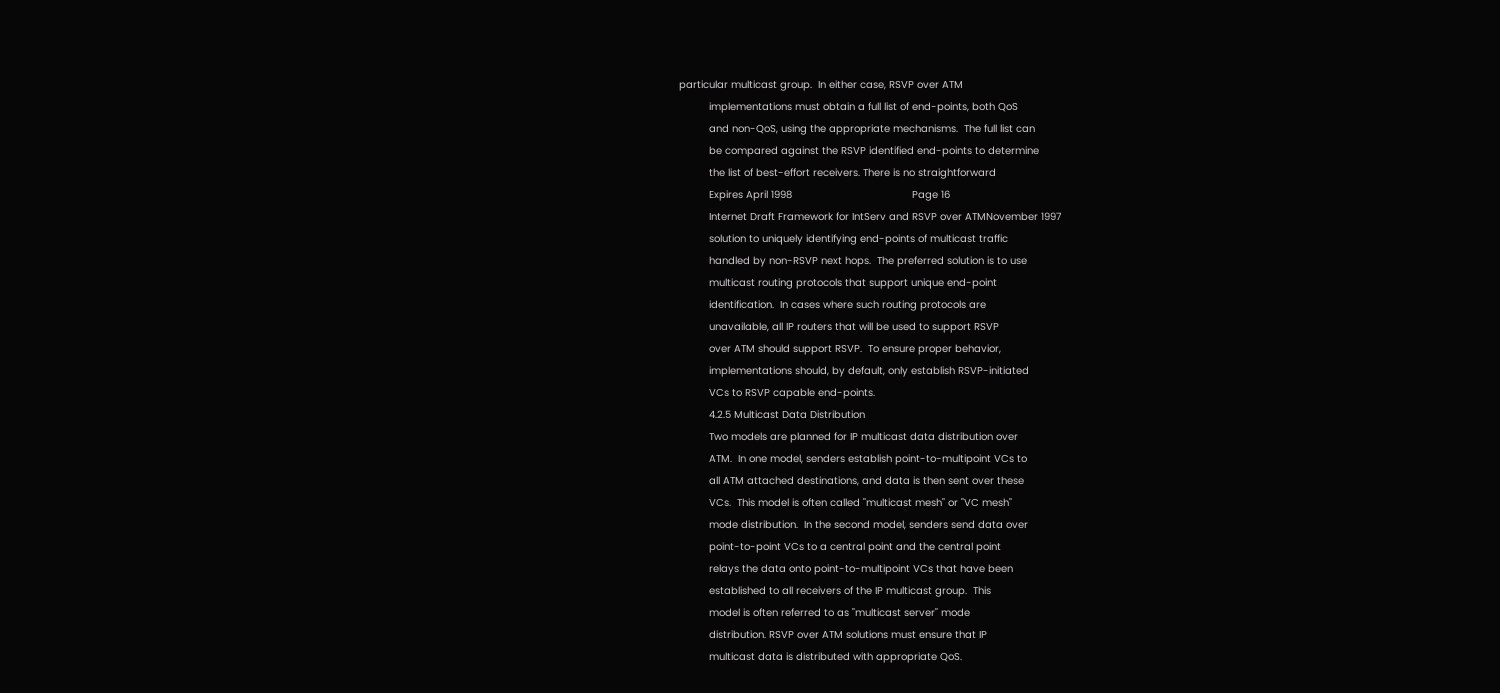particular multicast group.  In either case, RSVP over ATM
          implementations must obtain a full list of end-points, both QoS
          and non-QoS, using the appropriate mechanisms.  The full list can
          be compared against the RSVP identified end-points to determine
          the list of best-effort receivers. There is no straightforward
          Expires April 1998                                        Page 16
          Internet Draft Framework for IntServ and RSVP over ATMNovember 1997
          solution to uniquely identifying end-points of multicast traffic
          handled by non-RSVP next hops.  The preferred solution is to use
          multicast routing protocols that support unique end-point
          identification.  In cases where such routing protocols are
          unavailable, all IP routers that will be used to support RSVP
          over ATM should support RSVP.  To ensure proper behavior,
          implementations should, by default, only establish RSVP-initiated
          VCs to RSVP capable end-points.
          4.2.5 Multicast Data Distribution
          Two models are planned for IP multicast data distribution over
          ATM.  In one model, senders establish point-to-multipoint VCs to
          all ATM attached destinations, and data is then sent over these
          VCs.  This model is often called "multicast mesh" or "VC mesh"
          mode distribution.  In the second model, senders send data over
          point-to-point VCs to a central point and the central point
          relays the data onto point-to-multipoint VCs that have been
          established to all receivers of the IP multicast group.  This
          model is often referred to as "multicast server" mode
          distribution. RSVP over ATM solutions must ensure that IP
          multicast data is distributed with appropriate QoS.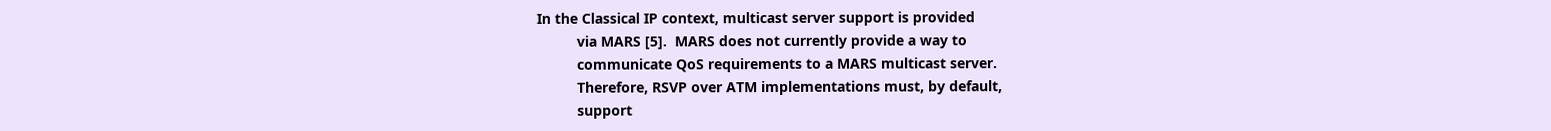In the Classical IP context, multicast server support is provided
          via MARS [5].  MARS does not currently provide a way to
          communicate QoS requirements to a MARS multicast server.
          Therefore, RSVP over ATM implementations must, by default,
          support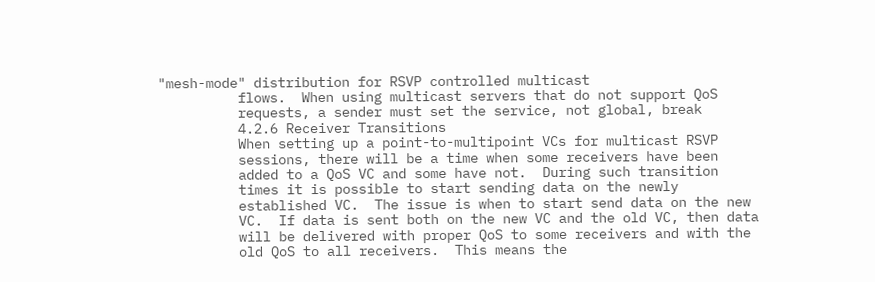"mesh-mode" distribution for RSVP controlled multicast
          flows.  When using multicast servers that do not support QoS
          requests, a sender must set the service, not global, break
          4.2.6 Receiver Transitions
          When setting up a point-to-multipoint VCs for multicast RSVP
          sessions, there will be a time when some receivers have been
          added to a QoS VC and some have not.  During such transition
          times it is possible to start sending data on the newly
          established VC.  The issue is when to start send data on the new
          VC.  If data is sent both on the new VC and the old VC, then data
          will be delivered with proper QoS to some receivers and with the
          old QoS to all receivers.  This means the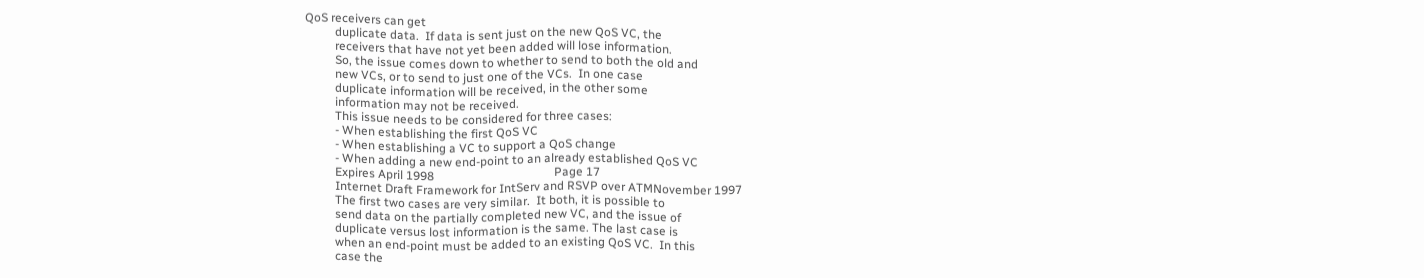QoS receivers can get
          duplicate data.  If data is sent just on the new QoS VC, the
          receivers that have not yet been added will lose information.
          So, the issue comes down to whether to send to both the old and
          new VCs, or to send to just one of the VCs.  In one case
          duplicate information will be received, in the other some
          information may not be received.
          This issue needs to be considered for three cases:
          - When establishing the first QoS VC
          - When establishing a VC to support a QoS change
          - When adding a new end-point to an already established QoS VC
          Expires April 1998                                        Page 17
          Internet Draft Framework for IntServ and RSVP over ATMNovember 1997
          The first two cases are very similar.  It both, it is possible to
          send data on the partially completed new VC, and the issue of
          duplicate versus lost information is the same. The last case is
          when an end-point must be added to an existing QoS VC.  In this
          case the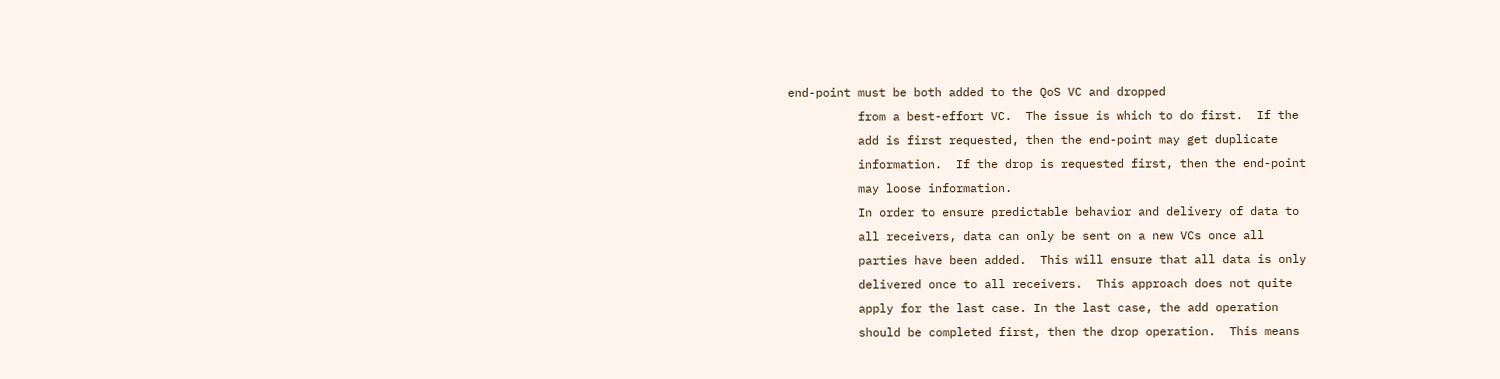end-point must be both added to the QoS VC and dropped
          from a best-effort VC.  The issue is which to do first.  If the
          add is first requested, then the end-point may get duplicate
          information.  If the drop is requested first, then the end-point
          may loose information.
          In order to ensure predictable behavior and delivery of data to
          all receivers, data can only be sent on a new VCs once all
          parties have been added.  This will ensure that all data is only
          delivered once to all receivers.  This approach does not quite
          apply for the last case. In the last case, the add operation
          should be completed first, then the drop operation.  This means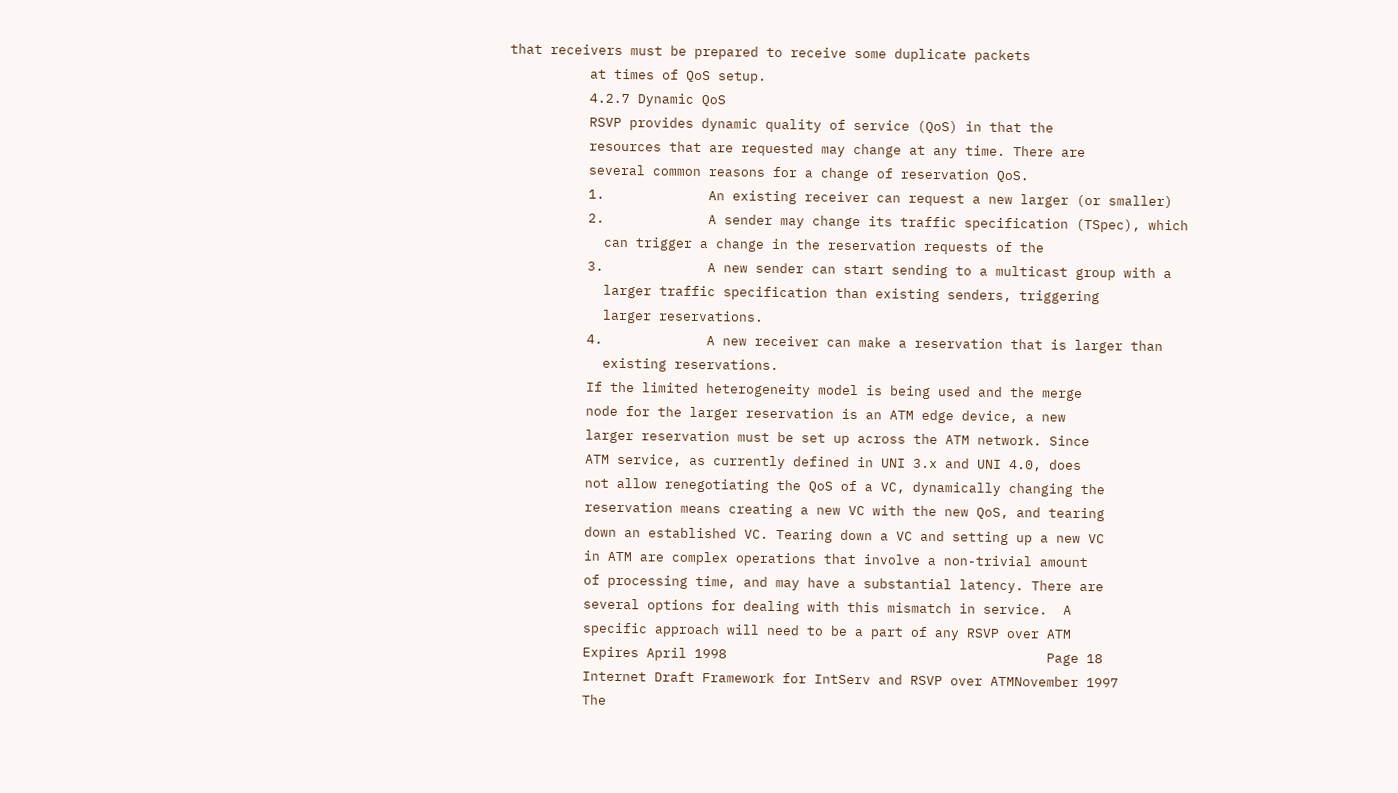that receivers must be prepared to receive some duplicate packets
          at times of QoS setup.
          4.2.7 Dynamic QoS
          RSVP provides dynamic quality of service (QoS) in that the
          resources that are requested may change at any time. There are
          several common reasons for a change of reservation QoS.
          1.             An existing receiver can request a new larger (or smaller)
          2.             A sender may change its traffic specification (TSpec), which
            can trigger a change in the reservation requests of the
          3.             A new sender can start sending to a multicast group with a
            larger traffic specification than existing senders, triggering
            larger reservations.
          4.             A new receiver can make a reservation that is larger than
            existing reservations.
          If the limited heterogeneity model is being used and the merge
          node for the larger reservation is an ATM edge device, a new
          larger reservation must be set up across the ATM network. Since
          ATM service, as currently defined in UNI 3.x and UNI 4.0, does
          not allow renegotiating the QoS of a VC, dynamically changing the
          reservation means creating a new VC with the new QoS, and tearing
          down an established VC. Tearing down a VC and setting up a new VC
          in ATM are complex operations that involve a non-trivial amount
          of processing time, and may have a substantial latency. There are
          several options for dealing with this mismatch in service.  A
          specific approach will need to be a part of any RSVP over ATM
          Expires April 1998                                        Page 18
          Internet Draft Framework for IntServ and RSVP over ATMNovember 1997
          The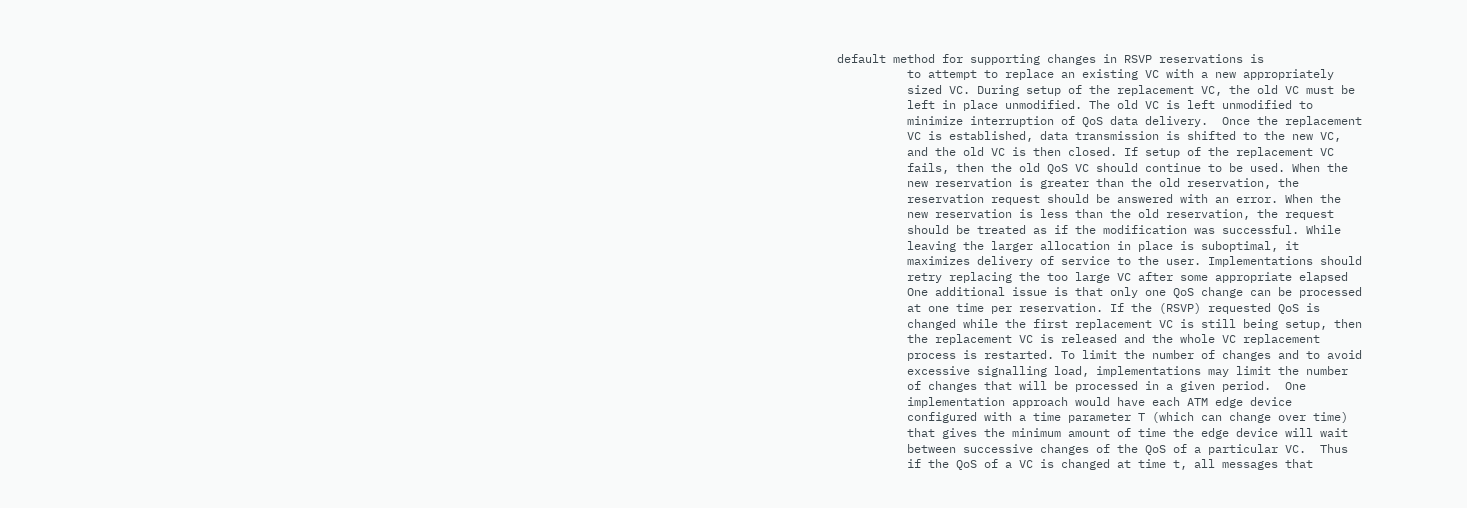default method for supporting changes in RSVP reservations is
          to attempt to replace an existing VC with a new appropriately
          sized VC. During setup of the replacement VC, the old VC must be
          left in place unmodified. The old VC is left unmodified to
          minimize interruption of QoS data delivery.  Once the replacement
          VC is established, data transmission is shifted to the new VC,
          and the old VC is then closed. If setup of the replacement VC
          fails, then the old QoS VC should continue to be used. When the
          new reservation is greater than the old reservation, the
          reservation request should be answered with an error. When the
          new reservation is less than the old reservation, the request
          should be treated as if the modification was successful. While
          leaving the larger allocation in place is suboptimal, it
          maximizes delivery of service to the user. Implementations should
          retry replacing the too large VC after some appropriate elapsed
          One additional issue is that only one QoS change can be processed
          at one time per reservation. If the (RSVP) requested QoS is
          changed while the first replacement VC is still being setup, then
          the replacement VC is released and the whole VC replacement
          process is restarted. To limit the number of changes and to avoid
          excessive signalling load, implementations may limit the number
          of changes that will be processed in a given period.  One
          implementation approach would have each ATM edge device
          configured with a time parameter T (which can change over time)
          that gives the minimum amount of time the edge device will wait
          between successive changes of the QoS of a particular VC.  Thus
          if the QoS of a VC is changed at time t, all messages that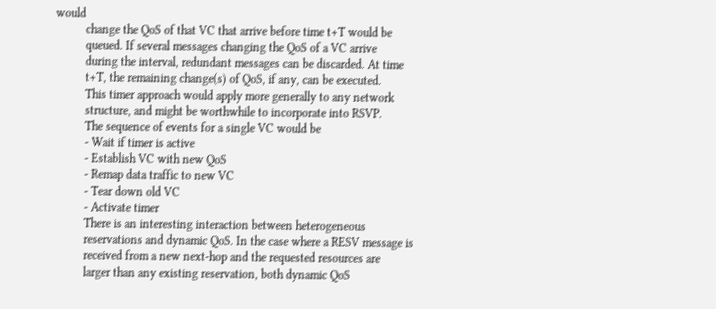would
          change the QoS of that VC that arrive before time t+T would be
          queued. If several messages changing the QoS of a VC arrive
          during the interval, redundant messages can be discarded. At time
          t+T, the remaining change(s) of QoS, if any, can be executed.
          This timer approach would apply more generally to any network
          structure, and might be worthwhile to incorporate into RSVP.
          The sequence of events for a single VC would be
          - Wait if timer is active
          - Establish VC with new QoS
          - Remap data traffic to new VC
          - Tear down old VC
          - Activate timer
          There is an interesting interaction between heterogeneous
          reservations and dynamic QoS. In the case where a RESV message is
          received from a new next-hop and the requested resources are
          larger than any existing reservation, both dynamic QoS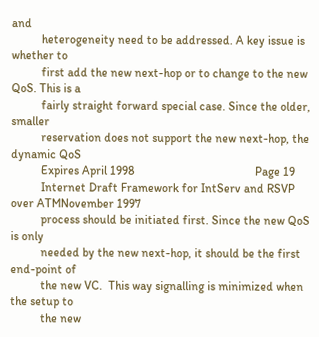and
          heterogeneity need to be addressed. A key issue is whether to
          first add the new next-hop or to change to the new QoS. This is a
          fairly straight forward special case. Since the older, smaller
          reservation does not support the new next-hop, the dynamic QoS
          Expires April 1998                                        Page 19
          Internet Draft Framework for IntServ and RSVP over ATMNovember 1997
          process should be initiated first. Since the new QoS is only
          needed by the new next-hop, it should be the first end-point of
          the new VC.  This way signalling is minimized when the setup to
          the new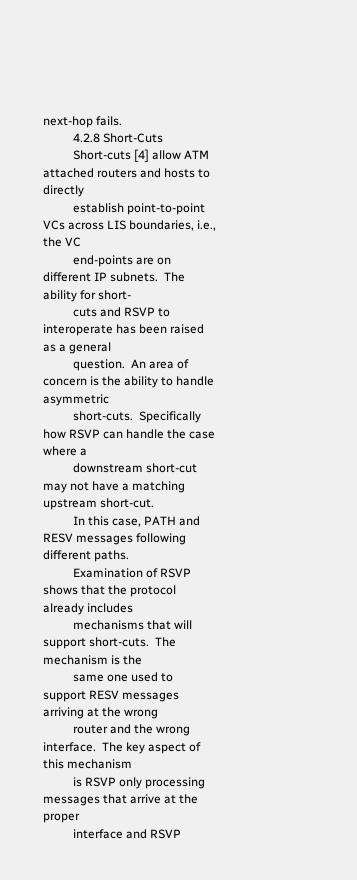next-hop fails.
          4.2.8 Short-Cuts
          Short-cuts [4] allow ATM attached routers and hosts to directly
          establish point-to-point VCs across LIS boundaries, i.e., the VC
          end-points are on different IP subnets.  The ability for short-
          cuts and RSVP to interoperate has been raised as a general
          question.  An area of concern is the ability to handle asymmetric
          short-cuts.  Specifically how RSVP can handle the case where a
          downstream short-cut may not have a matching upstream short-cut.
          In this case, PATH and RESV messages following different paths.
          Examination of RSVP shows that the protocol already includes
          mechanisms that will support short-cuts.  The mechanism is the
          same one used to support RESV messages arriving at the wrong
          router and the wrong interface.  The key aspect of this mechanism
          is RSVP only processing messages that arrive at the proper
          interface and RSVP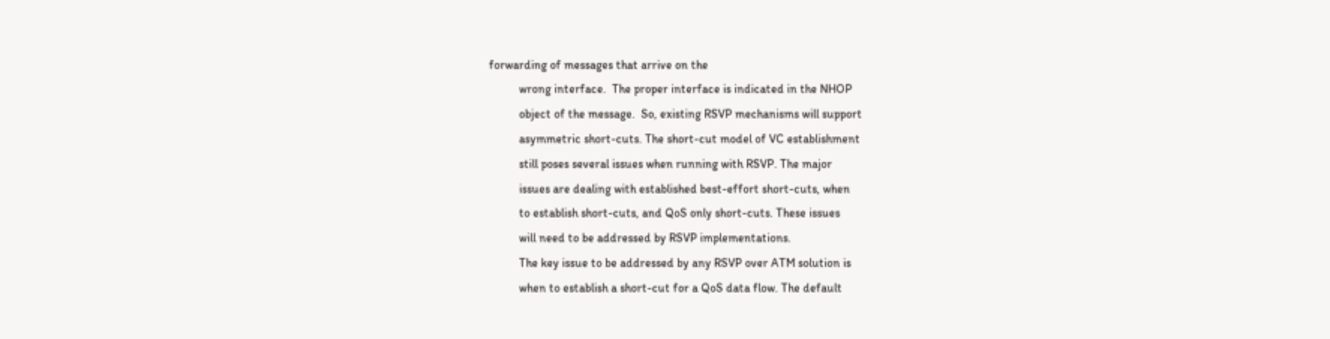forwarding of messages that arrive on the
          wrong interface.  The proper interface is indicated in the NHOP
          object of the message.  So, existing RSVP mechanisms will support
          asymmetric short-cuts. The short-cut model of VC establishment
          still poses several issues when running with RSVP. The major
          issues are dealing with established best-effort short-cuts, when
          to establish short-cuts, and QoS only short-cuts. These issues
          will need to be addressed by RSVP implementations.
          The key issue to be addressed by any RSVP over ATM solution is
          when to establish a short-cut for a QoS data flow. The default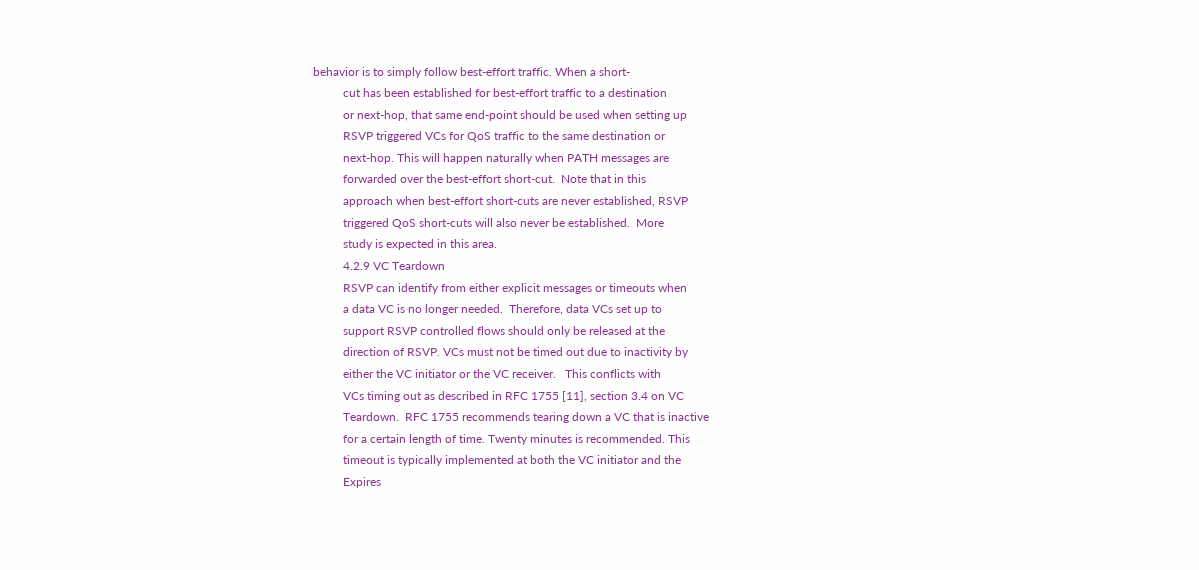behavior is to simply follow best-effort traffic. When a short-
          cut has been established for best-effort traffic to a destination
          or next-hop, that same end-point should be used when setting up
          RSVP triggered VCs for QoS traffic to the same destination or
          next-hop. This will happen naturally when PATH messages are
          forwarded over the best-effort short-cut.  Note that in this
          approach when best-effort short-cuts are never established, RSVP
          triggered QoS short-cuts will also never be established.  More
          study is expected in this area.
          4.2.9 VC Teardown
          RSVP can identify from either explicit messages or timeouts when
          a data VC is no longer needed.  Therefore, data VCs set up to
          support RSVP controlled flows should only be released at the
          direction of RSVP. VCs must not be timed out due to inactivity by
          either the VC initiator or the VC receiver.   This conflicts with
          VCs timing out as described in RFC 1755 [11], section 3.4 on VC
          Teardown.  RFC 1755 recommends tearing down a VC that is inactive
          for a certain length of time. Twenty minutes is recommended. This
          timeout is typically implemented at both the VC initiator and the
          Expires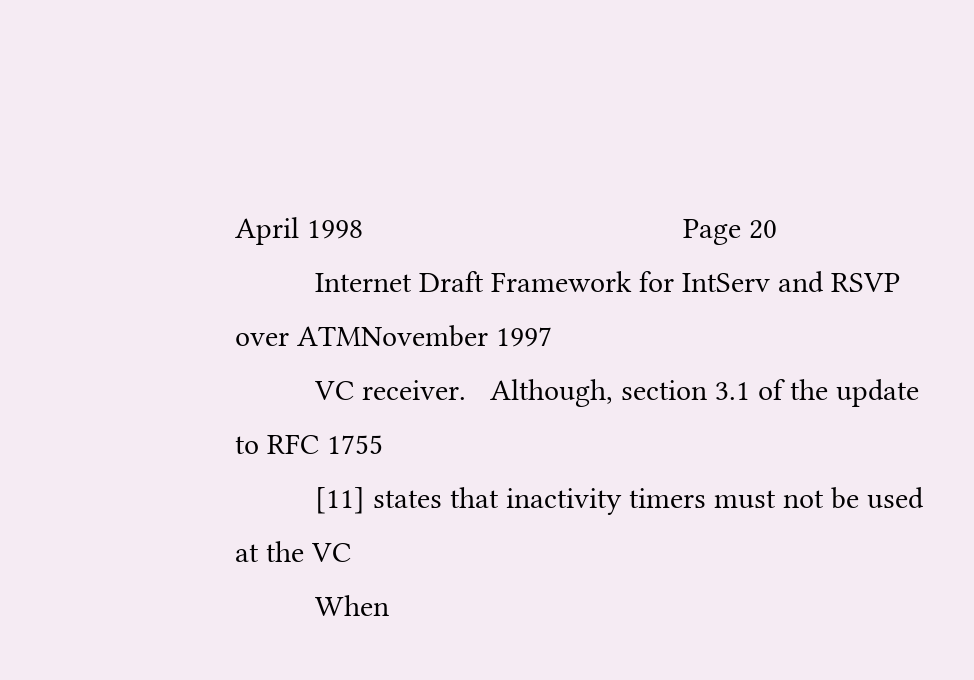April 1998                                        Page 20
          Internet Draft Framework for IntServ and RSVP over ATMNovember 1997
          VC receiver.   Although, section 3.1 of the update to RFC 1755
          [11] states that inactivity timers must not be used at the VC
          When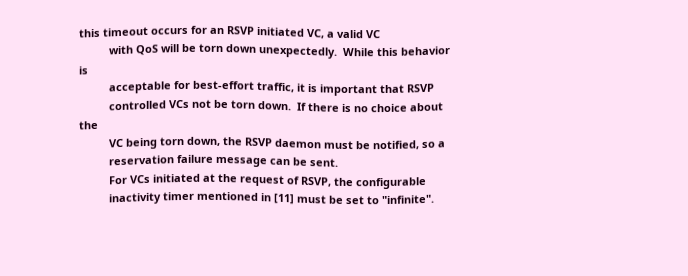this timeout occurs for an RSVP initiated VC, a valid VC
          with QoS will be torn down unexpectedly.  While this behavior is
          acceptable for best-effort traffic, it is important that RSVP
          controlled VCs not be torn down.  If there is no choice about the
          VC being torn down, the RSVP daemon must be notified, so a
          reservation failure message can be sent.
          For VCs initiated at the request of RSVP, the configurable
          inactivity timer mentioned in [11] must be set to "infinite".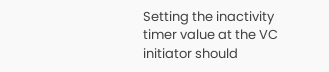Setting the inactivity timer value at the VC initiator should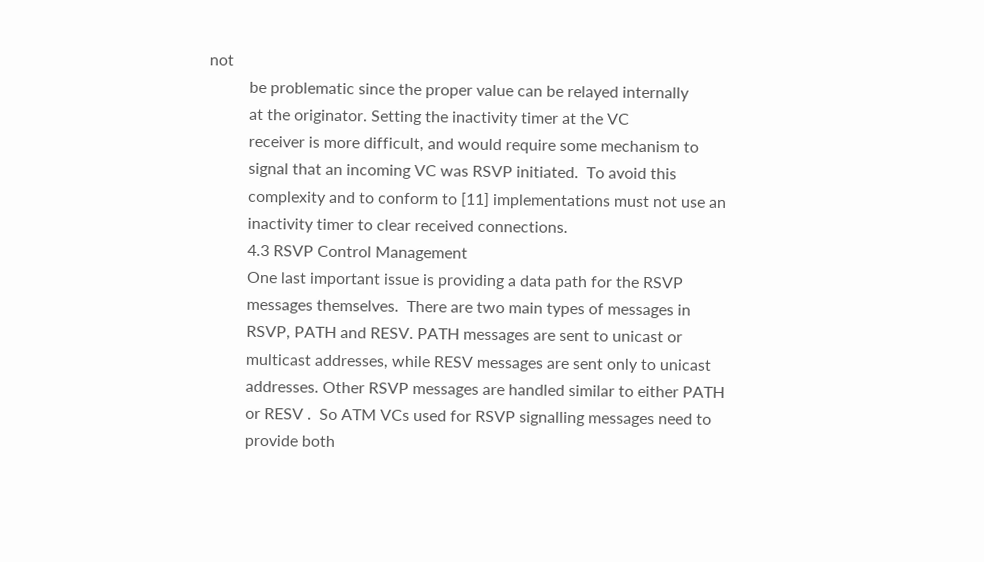not
          be problematic since the proper value can be relayed internally
          at the originator. Setting the inactivity timer at the VC
          receiver is more difficult, and would require some mechanism to
          signal that an incoming VC was RSVP initiated.  To avoid this
          complexity and to conform to [11] implementations must not use an
          inactivity timer to clear received connections.
          4.3 RSVP Control Management
          One last important issue is providing a data path for the RSVP
          messages themselves.  There are two main types of messages in
          RSVP, PATH and RESV. PATH messages are sent to unicast or
          multicast addresses, while RESV messages are sent only to unicast
          addresses. Other RSVP messages are handled similar to either PATH
          or RESV .  So ATM VCs used for RSVP signalling messages need to
          provide both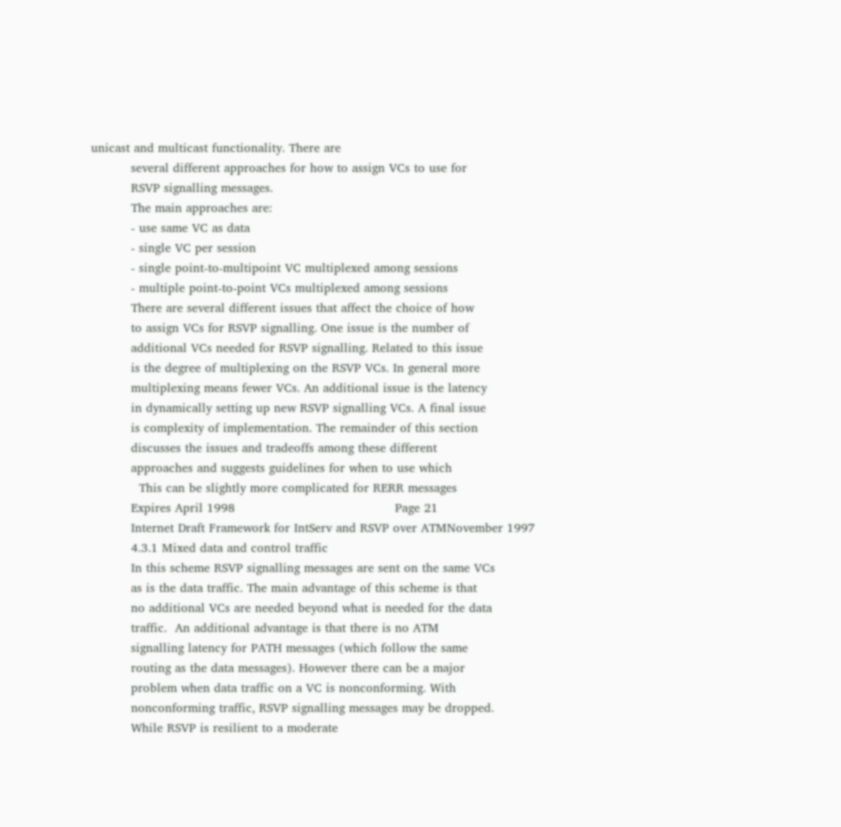unicast and multicast functionality. There are
          several different approaches for how to assign VCs to use for
          RSVP signalling messages.
          The main approaches are:
          - use same VC as data
          - single VC per session
          - single point-to-multipoint VC multiplexed among sessions
          - multiple point-to-point VCs multiplexed among sessions
          There are several different issues that affect the choice of how
          to assign VCs for RSVP signalling. One issue is the number of
          additional VCs needed for RSVP signalling. Related to this issue
          is the degree of multiplexing on the RSVP VCs. In general more
          multiplexing means fewer VCs. An additional issue is the latency
          in dynamically setting up new RSVP signalling VCs. A final issue
          is complexity of implementation. The remainder of this section
          discusses the issues and tradeoffs among these different
          approaches and suggests guidelines for when to use which
            This can be slightly more complicated for RERR messages
          Expires April 1998                                        Page 21
          Internet Draft Framework for IntServ and RSVP over ATMNovember 1997
          4.3.1 Mixed data and control traffic
          In this scheme RSVP signalling messages are sent on the same VCs
          as is the data traffic. The main advantage of this scheme is that
          no additional VCs are needed beyond what is needed for the data
          traffic.  An additional advantage is that there is no ATM
          signalling latency for PATH messages (which follow the same
          routing as the data messages). However there can be a major
          problem when data traffic on a VC is nonconforming. With
          nonconforming traffic, RSVP signalling messages may be dropped.
          While RSVP is resilient to a moderate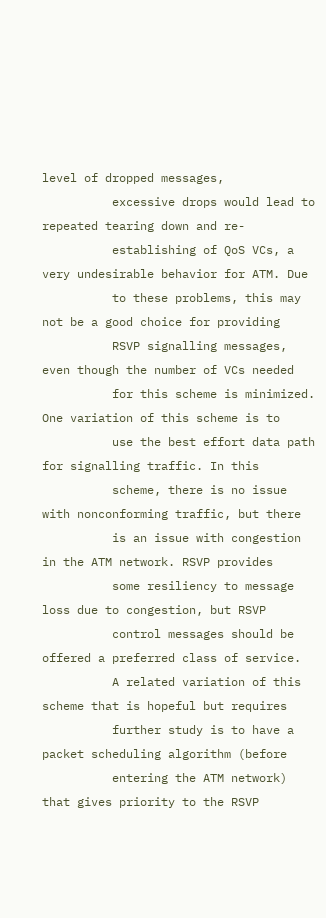level of dropped messages,
          excessive drops would lead to repeated tearing down and re-
          establishing of QoS VCs, a very undesirable behavior for ATM. Due
          to these problems, this may not be a good choice for providing
          RSVP signalling messages, even though the number of VCs needed
          for this scheme is minimized. One variation of this scheme is to
          use the best effort data path for signalling traffic. In this
          scheme, there is no issue with nonconforming traffic, but there
          is an issue with congestion in the ATM network. RSVP provides
          some resiliency to message loss due to congestion, but RSVP
          control messages should be offered a preferred class of service.
          A related variation of this scheme that is hopeful but requires
          further study is to have a packet scheduling algorithm (before
          entering the ATM network) that gives priority to the RSVP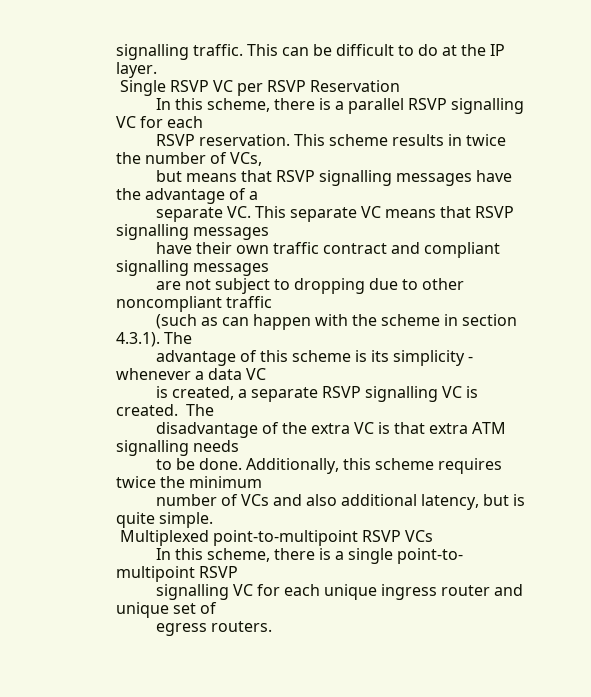signalling traffic. This can be difficult to do at the IP layer.
 Single RSVP VC per RSVP Reservation
          In this scheme, there is a parallel RSVP signalling VC for each
          RSVP reservation. This scheme results in twice the number of VCs,
          but means that RSVP signalling messages have the advantage of a
          separate VC. This separate VC means that RSVP signalling messages
          have their own traffic contract and compliant signalling messages
          are not subject to dropping due to other noncompliant traffic
          (such as can happen with the scheme in section 4.3.1). The
          advantage of this scheme is its simplicity - whenever a data VC
          is created, a separate RSVP signalling VC is created.  The
          disadvantage of the extra VC is that extra ATM signalling needs
          to be done. Additionally, this scheme requires twice the minimum
          number of VCs and also additional latency, but is quite simple.
 Multiplexed point-to-multipoint RSVP VCs
          In this scheme, there is a single point-to-multipoint RSVP
          signalling VC for each unique ingress router and unique set of
          egress routers.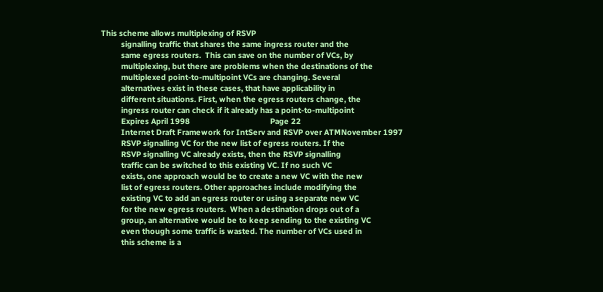This scheme allows multiplexing of RSVP
          signalling traffic that shares the same ingress router and the
          same egress routers.  This can save on the number of VCs, by
          multiplexing, but there are problems when the destinations of the
          multiplexed point-to-multipoint VCs are changing. Several
          alternatives exist in these cases, that have applicability in
          different situations. First, when the egress routers change, the
          ingress router can check if it already has a point-to-multipoint
          Expires April 1998                                        Page 22
          Internet Draft Framework for IntServ and RSVP over ATMNovember 1997
          RSVP signalling VC for the new list of egress routers. If the
          RSVP signalling VC already exists, then the RSVP signalling
          traffic can be switched to this existing VC. If no such VC
          exists, one approach would be to create a new VC with the new
          list of egress routers. Other approaches include modifying the
          existing VC to add an egress router or using a separate new VC
          for the new egress routers.  When a destination drops out of a
          group, an alternative would be to keep sending to the existing VC
          even though some traffic is wasted. The number of VCs used in
          this scheme is a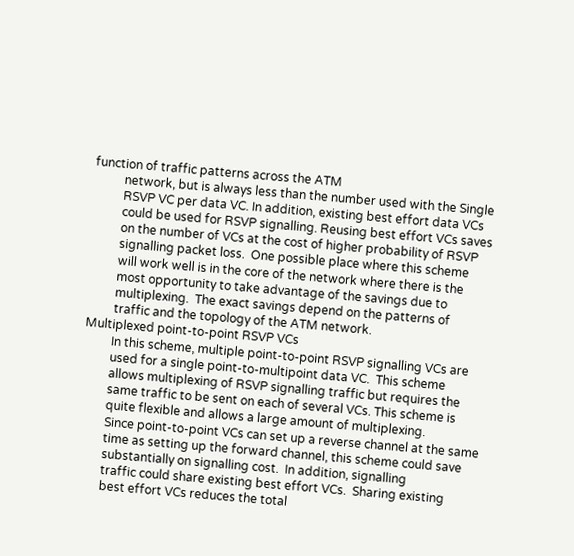function of traffic patterns across the ATM
          network, but is always less than the number used with the Single
          RSVP VC per data VC. In addition, existing best effort data VCs
          could be used for RSVP signalling. Reusing best effort VCs saves
          on the number of VCs at the cost of higher probability of RSVP
          signalling packet loss.  One possible place where this scheme
          will work well is in the core of the network where there is the
          most opportunity to take advantage of the savings due to
          multiplexing.  The exact savings depend on the patterns of
          traffic and the topology of the ATM network.
 Multiplexed point-to-point RSVP VCs
          In this scheme, multiple point-to-point RSVP signalling VCs are
          used for a single point-to-multipoint data VC.  This scheme
          allows multiplexing of RSVP signalling traffic but requires the
          same traffic to be sent on each of several VCs. This scheme is
          quite flexible and allows a large amount of multiplexing.
          Since point-to-point VCs can set up a reverse channel at the same
          time as setting up the forward channel, this scheme could save
          substantially on signalling cost.  In addition, signalling
          traffic could share existing best effort VCs.  Sharing existing
          best effort VCs reduces the total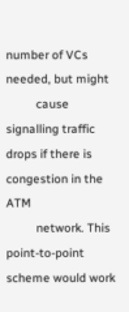number of VCs needed, but might
          cause signalling traffic drops if there is congestion in the ATM
          network. This point-to-point scheme would work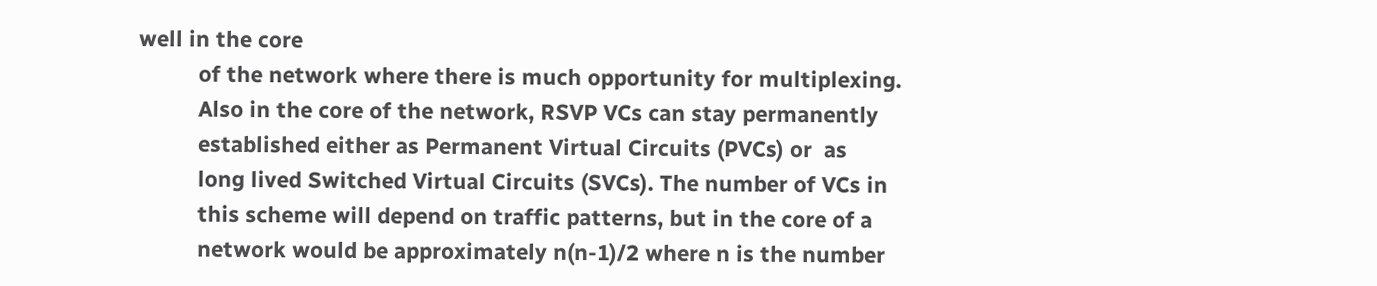well in the core
          of the network where there is much opportunity for multiplexing.
          Also in the core of the network, RSVP VCs can stay permanently
          established either as Permanent Virtual Circuits (PVCs) or  as
          long lived Switched Virtual Circuits (SVCs). The number of VCs in
          this scheme will depend on traffic patterns, but in the core of a
          network would be approximately n(n-1)/2 where n is the number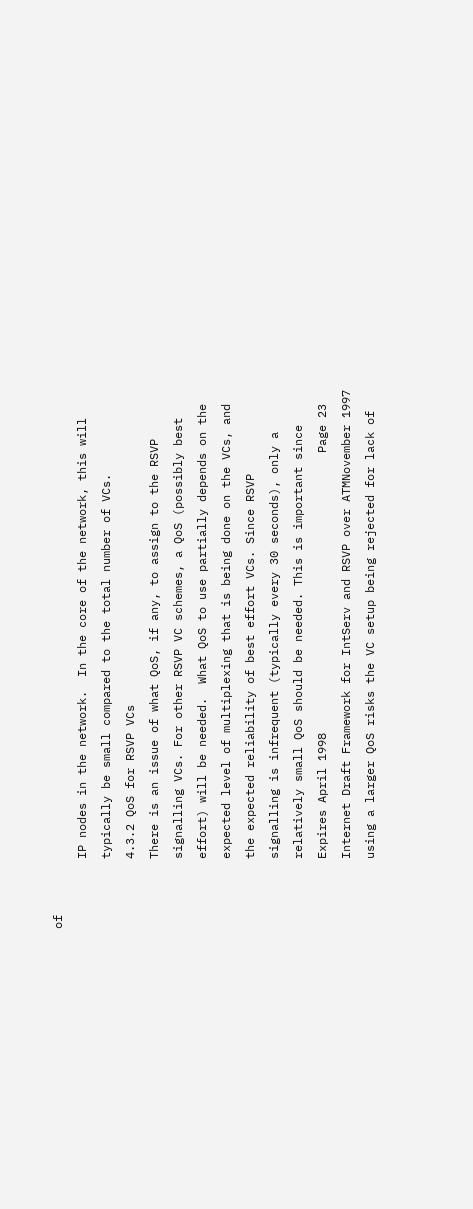of
          IP nodes in the network.  In the core of the network, this will
          typically be small compared to the total number of VCs.
          4.3.2 QoS for RSVP VCs
          There is an issue of what QoS, if any, to assign to the RSVP
          signalling VCs. For other RSVP VC schemes, a QoS (possibly best
          effort) will be needed.  What QoS to use partially depends on the
          expected level of multiplexing that is being done on the VCs, and
          the expected reliability of best effort VCs. Since RSVP
          signalling is infrequent (typically every 30 seconds), only a
          relatively small QoS should be needed. This is important since
          Expires April 1998                                        Page 23
          Internet Draft Framework for IntServ and RSVP over ATMNovember 1997
          using a larger QoS risks the VC setup being rejected for lack of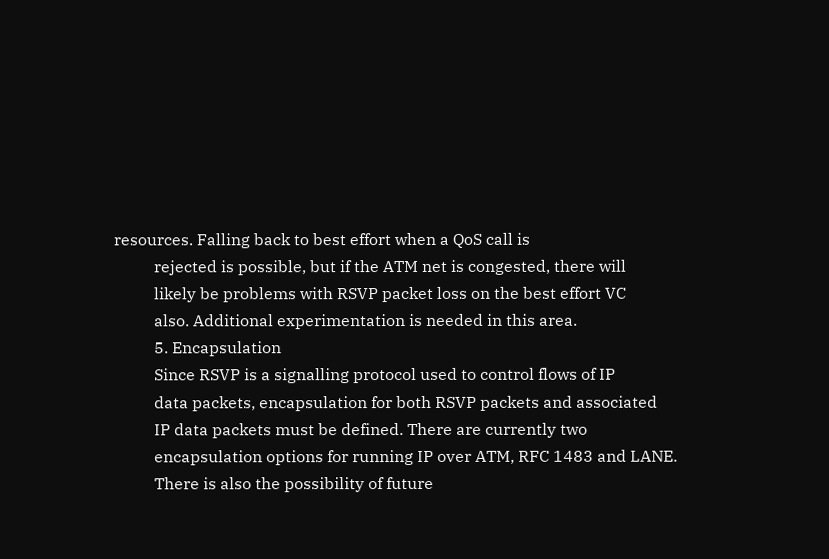resources. Falling back to best effort when a QoS call is
          rejected is possible, but if the ATM net is congested, there will
          likely be problems with RSVP packet loss on the best effort VC
          also. Additional experimentation is needed in this area.
          5. Encapsulation
          Since RSVP is a signalling protocol used to control flows of IP
          data packets, encapsulation for both RSVP packets and associated
          IP data packets must be defined. There are currently two
          encapsulation options for running IP over ATM, RFC 1483 and LANE.
          There is also the possibility of future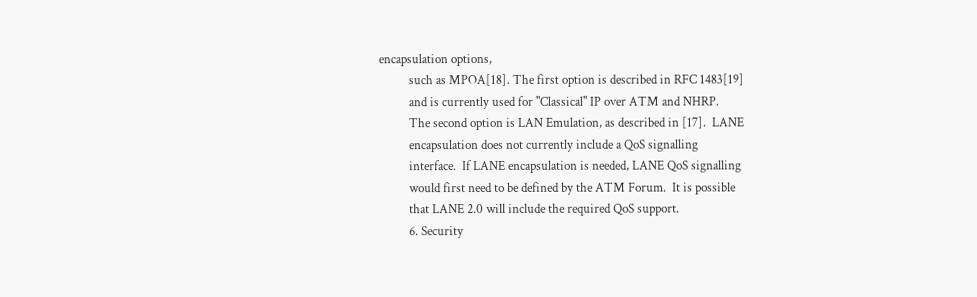encapsulation options,
          such as MPOA[18]. The first option is described in RFC 1483[19]
          and is currently used for "Classical" IP over ATM and NHRP.
          The second option is LAN Emulation, as described in [17].  LANE
          encapsulation does not currently include a QoS signalling
          interface.  If LANE encapsulation is needed, LANE QoS signalling
          would first need to be defined by the ATM Forum.  It is possible
          that LANE 2.0 will include the required QoS support.
          6. Security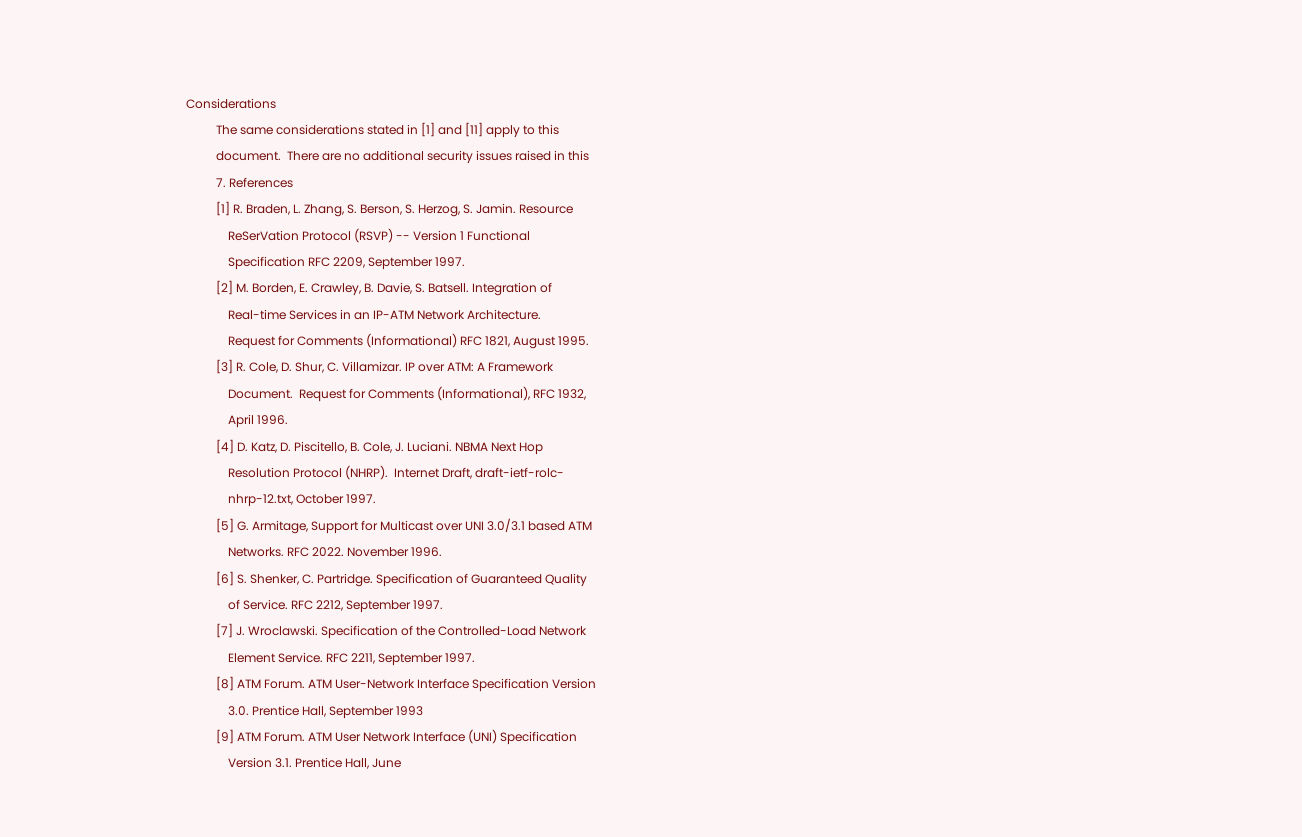Considerations
          The same considerations stated in [1] and [11] apply to this
          document.  There are no additional security issues raised in this
          7. References
          [1] R. Braden, L. Zhang, S. Berson, S. Herzog, S. Jamin. Resource
              ReSerVation Protocol (RSVP) -- Version 1 Functional
              Specification RFC 2209, September 1997.
          [2] M. Borden, E. Crawley, B. Davie, S. Batsell. Integration of
              Real-time Services in an IP-ATM Network Architecture.
              Request for Comments (Informational) RFC 1821, August 1995.
          [3] R. Cole, D. Shur, C. Villamizar. IP over ATM: A Framework
              Document.  Request for Comments (Informational), RFC 1932,
              April 1996.
          [4] D. Katz, D. Piscitello, B. Cole, J. Luciani. NBMA Next Hop
              Resolution Protocol (NHRP).  Internet Draft, draft-ietf-rolc-
              nhrp-12.txt, October 1997.
          [5] G. Armitage, Support for Multicast over UNI 3.0/3.1 based ATM
              Networks. RFC 2022. November 1996.
          [6] S. Shenker, C. Partridge. Specification of Guaranteed Quality
              of Service. RFC 2212, September 1997.
          [7] J. Wroclawski. Specification of the Controlled-Load Network
              Element Service. RFC 2211, September 1997.
          [8] ATM Forum. ATM User-Network Interface Specification Version
              3.0. Prentice Hall, September 1993
          [9] ATM Forum. ATM User Network Interface (UNI) Specification
              Version 3.1. Prentice Hall, June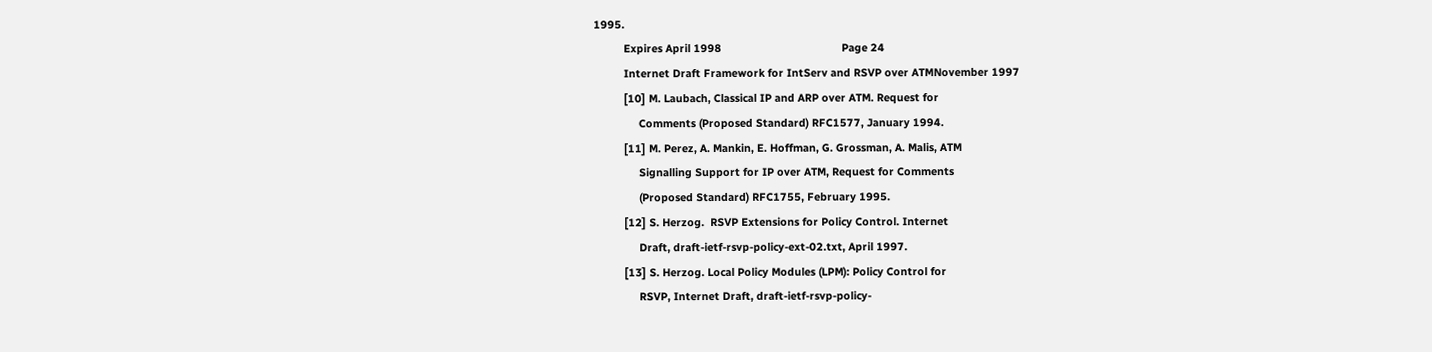1995.
          Expires April 1998                                        Page 24
          Internet Draft Framework for IntServ and RSVP over ATMNovember 1997
          [10] M. Laubach, Classical IP and ARP over ATM. Request for
               Comments (Proposed Standard) RFC1577, January 1994.
          [11] M. Perez, A. Mankin, E. Hoffman, G. Grossman, A. Malis, ATM
               Signalling Support for IP over ATM, Request for Comments
               (Proposed Standard) RFC1755, February 1995.
          [12] S. Herzog.  RSVP Extensions for Policy Control. Internet
               Draft, draft-ietf-rsvp-policy-ext-02.txt, April 1997.
          [13] S. Herzog. Local Policy Modules (LPM): Policy Control for
               RSVP, Internet Draft, draft-ietf-rsvp-policy-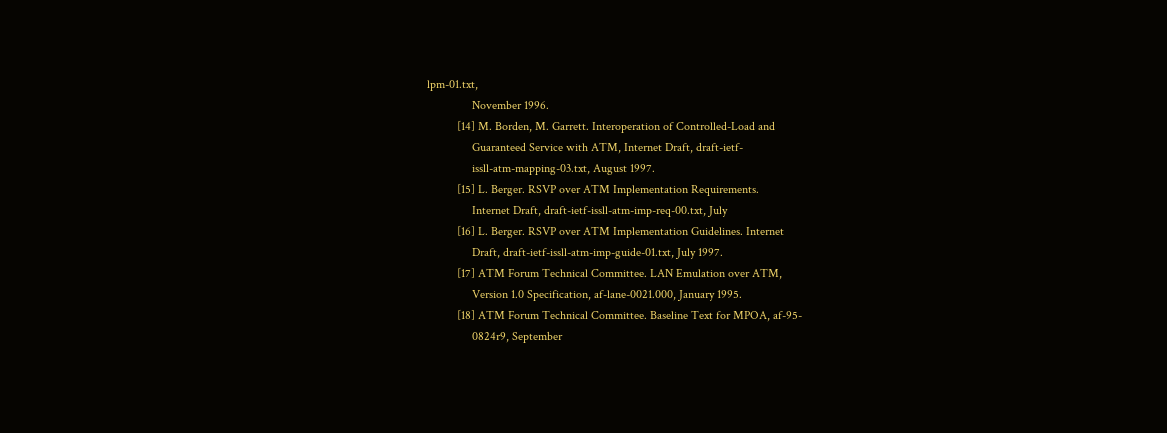lpm-01.txt,
               November 1996.
          [14] M. Borden, M. Garrett. Interoperation of Controlled-Load and
               Guaranteed Service with ATM, Internet Draft, draft-ietf-
               issll-atm-mapping-03.txt, August 1997.
          [15] L. Berger. RSVP over ATM Implementation Requirements.
               Internet Draft, draft-ietf-issll-atm-imp-req-00.txt, July
          [16] L. Berger. RSVP over ATM Implementation Guidelines. Internet
               Draft, draft-ietf-issll-atm-imp-guide-01.txt, July 1997.
          [17] ATM Forum Technical Committee. LAN Emulation over ATM,
               Version 1.0 Specification, af-lane-0021.000, January 1995.
          [18] ATM Forum Technical Committee. Baseline Text for MPOA, af-95-
               0824r9, September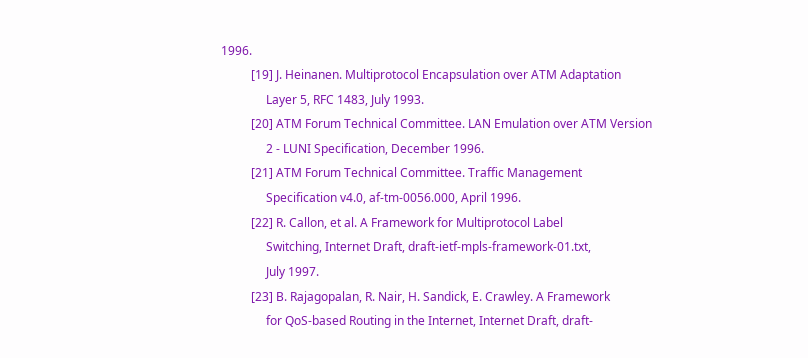1996.
          [19] J. Heinanen. Multiprotocol Encapsulation over ATM Adaptation
               Layer 5, RFC 1483, July 1993.
          [20] ATM Forum Technical Committee. LAN Emulation over ATM Version
               2 - LUNI Specification, December 1996.
          [21] ATM Forum Technical Committee. Traffic Management
               Specification v4.0, af-tm-0056.000, April 1996.
          [22] R. Callon, et al. A Framework for Multiprotocol Label
               Switching, Internet Draft, draft-ietf-mpls-framework-01.txt,
               July 1997.
          [23] B. Rajagopalan, R. Nair, H. Sandick, E. Crawley. A Framework
               for QoS-based Routing in the Internet, Internet Draft, draft-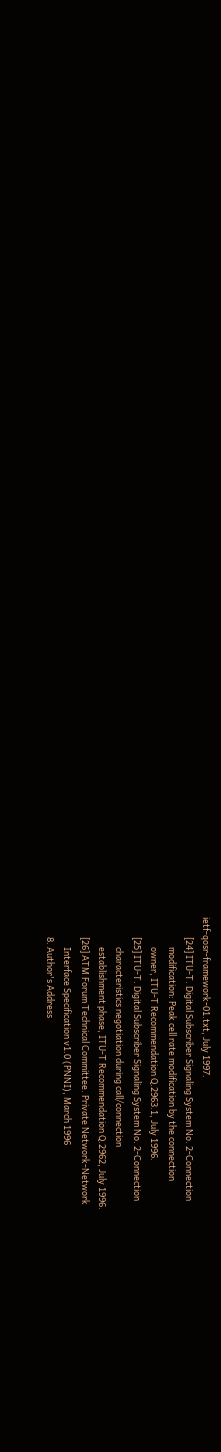ietf-qosr-framework-01.txt, July 1997.
          [24] ITU-T. Digital Subscriber Signaling System No. 2-Connection
               modification: Peak cell rate modification by the connection
               owner, ITU-T Recommendation Q.2963.1, July 1996.
          [25] ITU-T. Digital Subscriber Signaling System No. 2-Connection
               characteristics negotiation during call/connection
               establishment phase, ITU-T Recommendation Q.2962, July 1996.
          [26] ATM Forum Technical Committee. Private Network-Network
               Interface Specification v1.0 (PNNI), March 1996
          8. Author's Address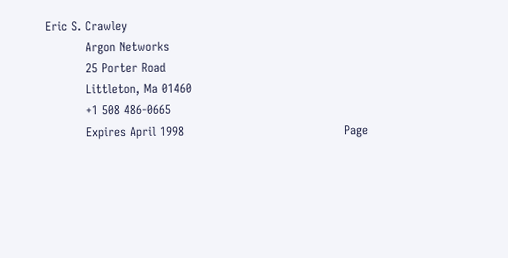Eric S. Crawley
          Argon Networks
          25 Porter Road
          Littleton, Ma 01460
          +1 508 486-0665
          Expires April 1998                                        Page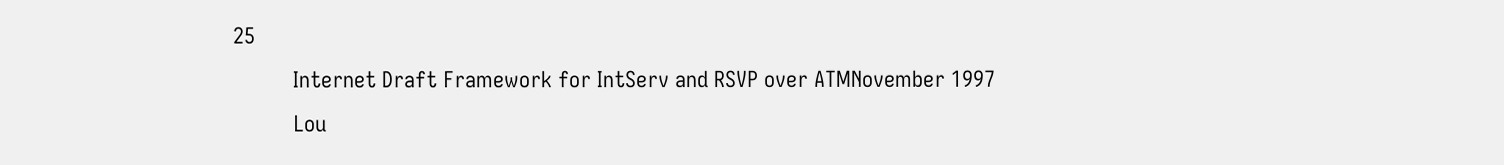25
          Internet Draft Framework for IntServ and RSVP over ATMNovember 1997
          Lou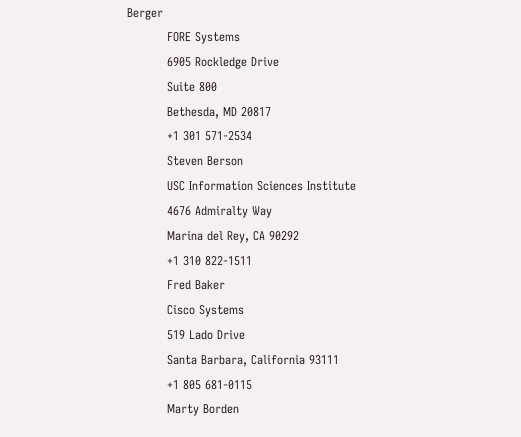Berger
          FORE Systems
          6905 Rockledge Drive
          Suite 800
          Bethesda, MD 20817
          +1 301 571-2534
          Steven Berson
          USC Information Sciences Institute
          4676 Admiralty Way
          Marina del Rey, CA 90292
          +1 310 822-1511
          Fred Baker
          Cisco Systems
          519 Lado Drive
          Santa Barbara, California 93111
          +1 805 681-0115
          Marty Borden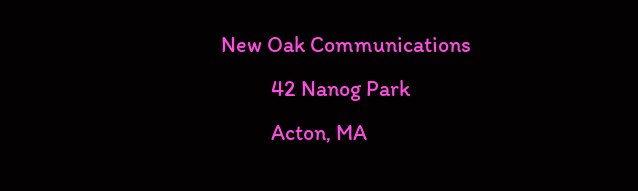New Oak Communications
          42 Nanog Park
          Acton, MA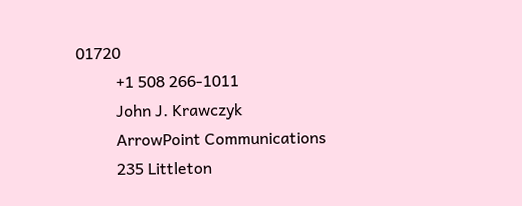01720
          +1 508 266-1011
          John J. Krawczyk
          ArrowPoint Communications
          235 Littleton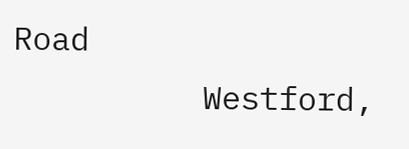Road
          Westford,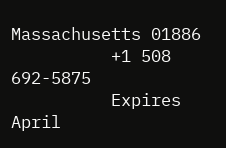Massachusetts 01886
          +1 508 692-5875
          Expires April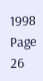1998                                        Page 26